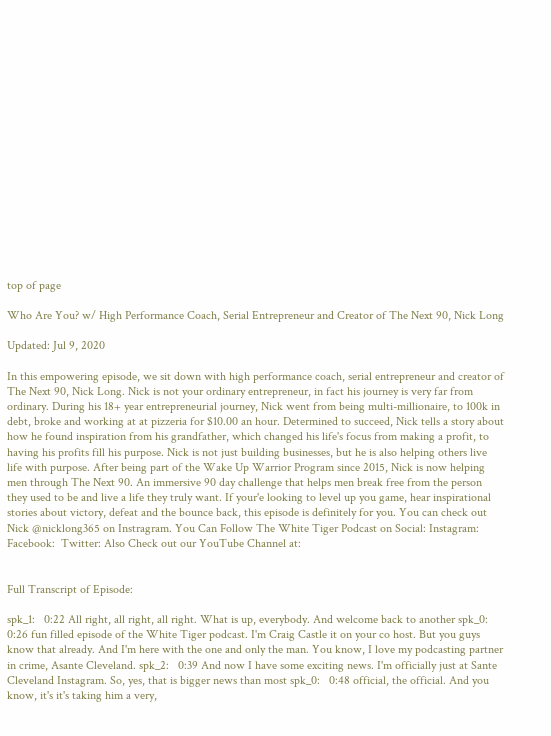top of page

Who Are You? w/ High Performance Coach, Serial Entrepreneur and Creator of The Next 90, Nick Long

Updated: Jul 9, 2020

In this empowering episode, we sit down with high performance coach, serial entrepreneur and creator of The Next 90, Nick Long. Nick is not your ordinary entrepreneur, in fact his journey is very far from ordinary. During his 18+ year entrepreneurial journey, Nick went from being multi-millionaire, to 100k in debt, broke and working at at pizzeria for $10.00 an hour. Determined to succeed, Nick tells a story about how he found inspiration from his grandfather, which changed his life's focus from making a profit, to having his profits fill his purpose. Nick is not just building businesses, but he is also helping others live life with purpose. After being part of the Wake Up Warrior Program since 2015, Nick is now helping men through The Next 90. An immersive 90 day challenge that helps men break free from the person they used to be and live a life they truly want. If your'e looking to level up you game, hear inspirational stories about victory, defeat and the bounce back, this episode is definitely for you. You can check out Nick @nicklong365 on Instragram. You Can Follow The White Tiger Podcast on Social: Instagram:  Facebook:  Twitter: Also Check out our YouTube Channel at:


Full Transcript of Episode:

spk_1:   0:22 All right, all right, all right. What is up, everybody. And welcome back to another spk_0:   0:26 fun filled episode of the White Tiger podcast. I'm Craig Castle it on your co host. But you guys know that already. And I'm here with the one and only the man. You know, I love my podcasting partner in crime, Asante Cleveland. spk_2:   0:39 And now I have some exciting news. I'm officially just at Sante Cleveland Instagram. So, yes, that is bigger news than most spk_0:   0:48 official, the official. And you know, it's it's taking him a very,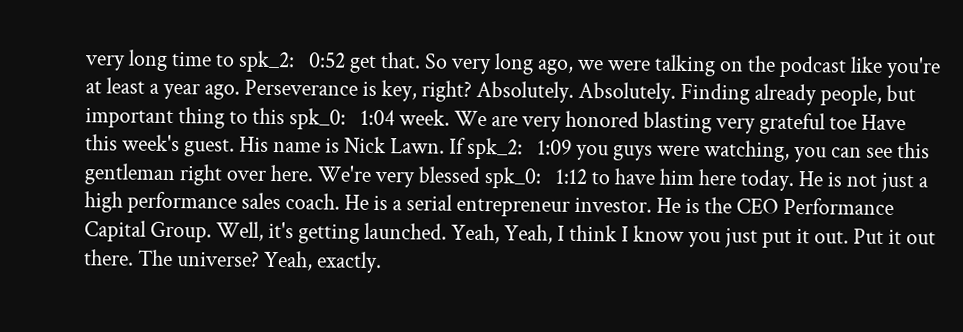very long time to spk_2:   0:52 get that. So very long ago, we were talking on the podcast like you're at least a year ago. Perseverance is key, right? Absolutely. Absolutely. Finding already people, but important thing to this spk_0:   1:04 week. We are very honored blasting very grateful toe Have this week's guest. His name is Nick Lawn. If spk_2:   1:09 you guys were watching, you can see this gentleman right over here. We're very blessed spk_0:   1:12 to have him here today. He is not just a high performance sales coach. He is a serial entrepreneur investor. He is the CEO Performance Capital Group. Well, it's getting launched. Yeah, Yeah, I think I know you just put it out. Put it out there. The universe? Yeah, exactly.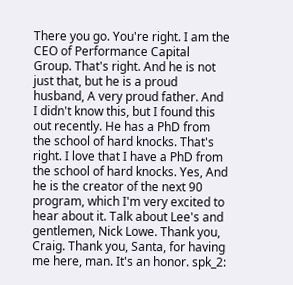There you go. You're right. I am the CEO of Performance Capital Group. That's right. And he is not just that, but he is a proud husband, A very proud father. And I didn't know this, but I found this out recently. He has a PhD from the school of hard knocks. That's right. I love that I have a PhD from the school of hard knocks. Yes, And he is the creator of the next 90 program, which I'm very excited to hear about it. Talk about Lee's and gentlemen, Nick Lowe. Thank you, Craig. Thank you, Santa, for having me here, man. It's an honor. spk_2: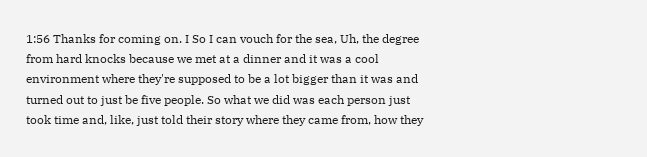1:56 Thanks for coming on. I So I can vouch for the sea, Uh, the degree from hard knocks because we met at a dinner and it was a cool environment where they're supposed to be a lot bigger than it was and turned out to just be five people. So what we did was each person just took time and, like, just told their story where they came from, how they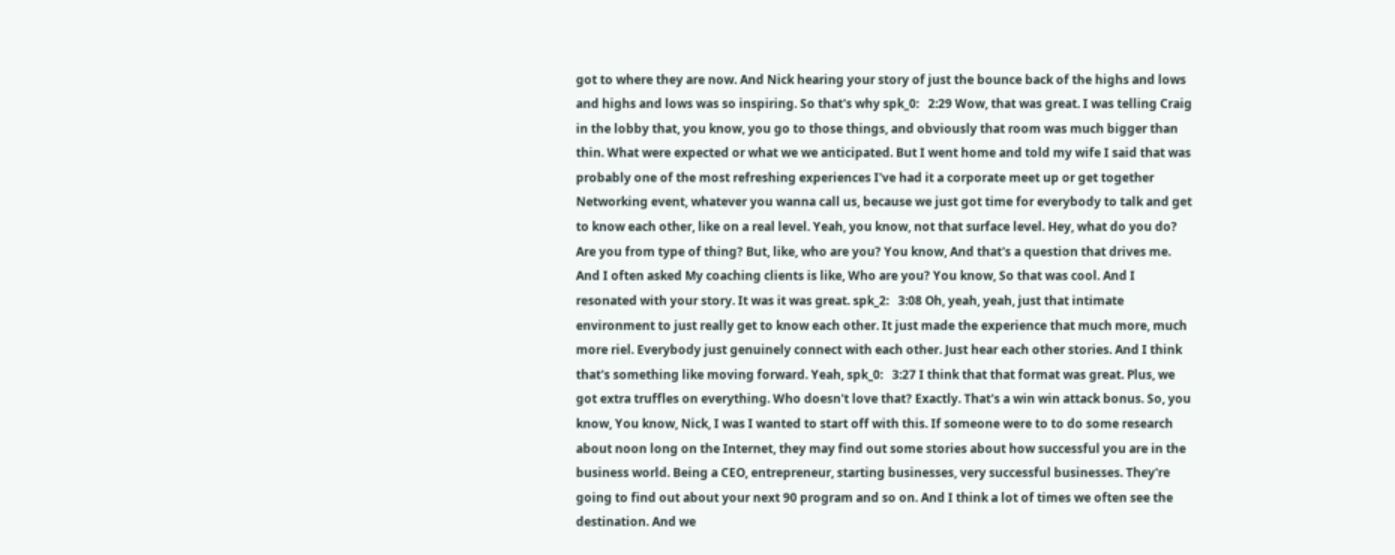got to where they are now. And Nick hearing your story of just the bounce back of the highs and lows and highs and lows was so inspiring. So that's why spk_0:   2:29 Wow, that was great. I was telling Craig in the lobby that, you know, you go to those things, and obviously that room was much bigger than thin. What were expected or what we we anticipated. But I went home and told my wife I said that was probably one of the most refreshing experiences I've had it a corporate meet up or get together Networking event, whatever you wanna call us, because we just got time for everybody to talk and get to know each other, like on a real level. Yeah, you know, not that surface level. Hey, what do you do? Are you from type of thing? But, like, who are you? You know, And that's a question that drives me. And I often asked My coaching clients is like, Who are you? You know, So that was cool. And I resonated with your story. It was it was great. spk_2:   3:08 Oh, yeah, yeah, just that intimate environment to just really get to know each other. It just made the experience that much more, much more riel. Everybody just genuinely connect with each other. Just hear each other stories. And I think that's something like moving forward. Yeah, spk_0:   3:27 I think that that format was great. Plus, we got extra truffles on everything. Who doesn't love that? Exactly. That's a win win attack bonus. So, you know, You know, Nick, I was I wanted to start off with this. If someone were to to do some research about noon long on the Internet, they may find out some stories about how successful you are in the business world. Being a CEO, entrepreneur, starting businesses, very successful businesses. They're going to find out about your next 90 program and so on. And I think a lot of times we often see the destination. And we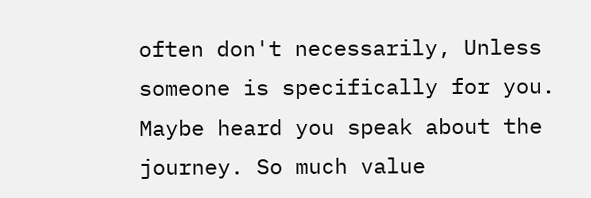often don't necessarily, Unless someone is specifically for you. Maybe heard you speak about the journey. So much value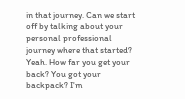in that journey. Can we start off by talking about your personal professional journey where that started? Yeah. How far you get your back? You got your backpack? I'm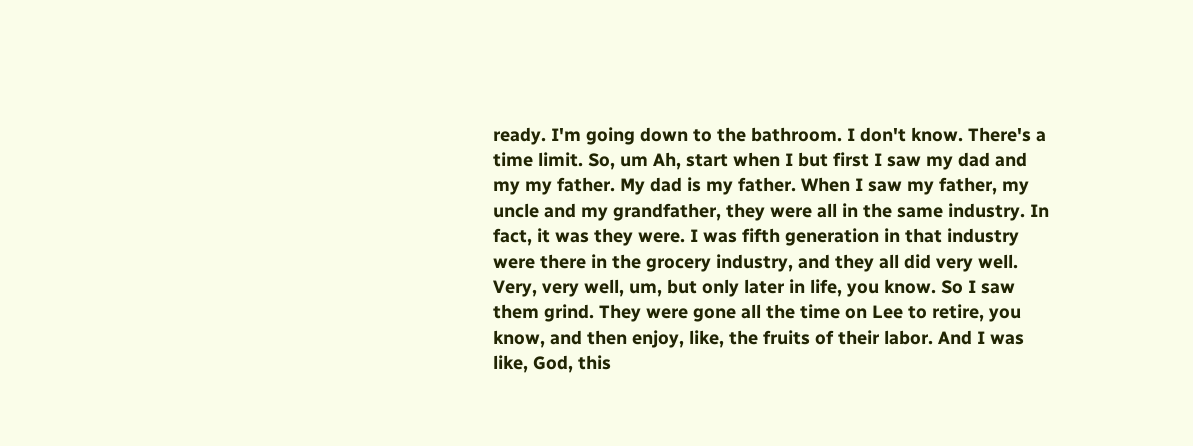ready. I'm going down to the bathroom. I don't know. There's a time limit. So, um Ah, start when I but first I saw my dad and my my father. My dad is my father. When I saw my father, my uncle and my grandfather, they were all in the same industry. In fact, it was they were. I was fifth generation in that industry were there in the grocery industry, and they all did very well. Very, very well, um, but only later in life, you know. So I saw them grind. They were gone all the time on Lee to retire, you know, and then enjoy, like, the fruits of their labor. And I was like, God, this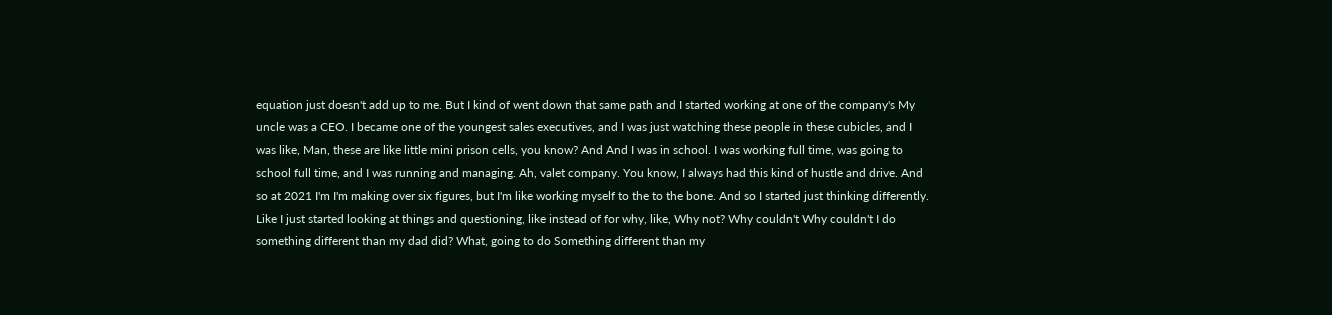equation just doesn't add up to me. But I kind of went down that same path and I started working at one of the company's My uncle was a CEO. I became one of the youngest sales executives, and I was just watching these people in these cubicles, and I was like, Man, these are like little mini prison cells, you know? And And I was in school. I was working full time, was going to school full time, and I was running and managing. Ah, valet company. You know, I always had this kind of hustle and drive. And so at 2021 I'm I'm making over six figures, but I'm like working myself to the to the bone. And so I started just thinking differently. Like I just started looking at things and questioning, like instead of for why, like, Why not? Why couldn't Why couldn't I do something different than my dad did? What, going to do Something different than my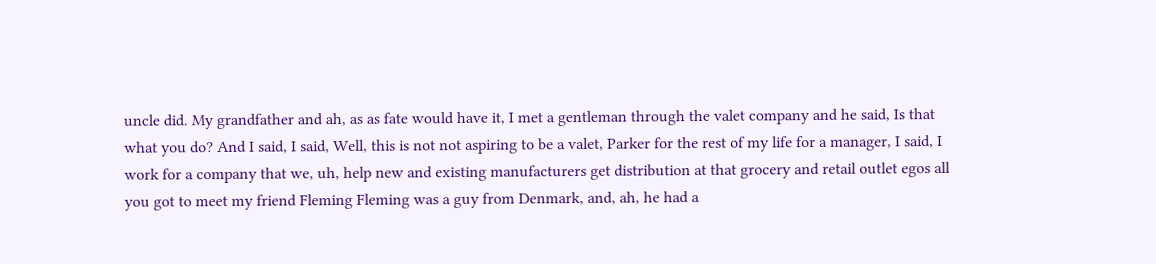uncle did. My grandfather and ah, as as fate would have it, I met a gentleman through the valet company and he said, Is that what you do? And I said, I said, Well, this is not not aspiring to be a valet, Parker for the rest of my life for a manager, I said, I work for a company that we, uh, help new and existing manufacturers get distribution at that grocery and retail outlet egos all you got to meet my friend Fleming Fleming was a guy from Denmark, and, ah, he had a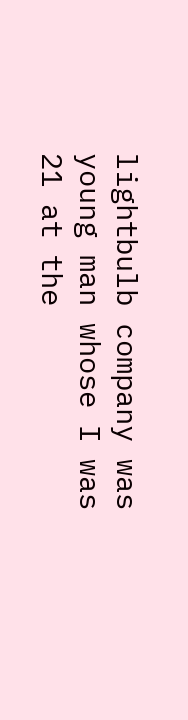lightbulb company was young man whose I was 21 at the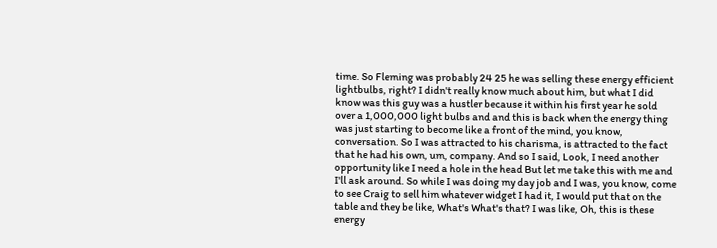time. So Fleming was probably 24 25 he was selling these energy efficient lightbulbs, right? I didn't really know much about him, but what I did know was this guy was a hustler because it within his first year he sold over a 1,000,000 light bulbs and and this is back when the energy thing was just starting to become like a front of the mind, you know, conversation. So I was attracted to his charisma, is attracted to the fact that he had his own, um, company. And so I said, Look, I need another opportunity like I need a hole in the head But let me take this with me and I'll ask around. So while I was doing my day job and I was, you know, come to see Craig to sell him whatever widget I had it, I would put that on the table and they be like, What's What's that? I was like, Oh, this is these energy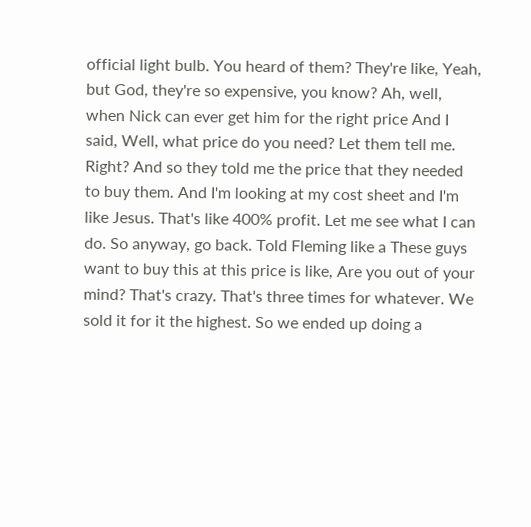official light bulb. You heard of them? They're like, Yeah, but God, they're so expensive, you know? Ah, well, when Nick can ever get him for the right price And I said, Well, what price do you need? Let them tell me. Right? And so they told me the price that they needed to buy them. And I'm looking at my cost sheet and I'm like Jesus. That's like 400% profit. Let me see what I can do. So anyway, go back. Told Fleming like a These guys want to buy this at this price is like, Are you out of your mind? That's crazy. That's three times for whatever. We sold it for it the highest. So we ended up doing a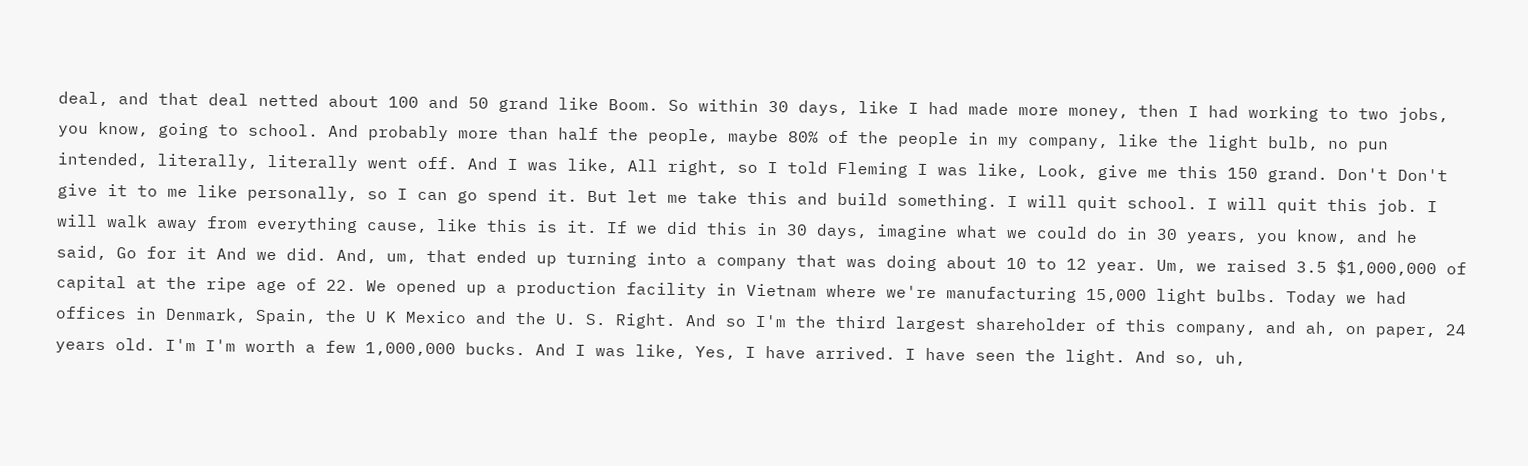deal, and that deal netted about 100 and 50 grand like Boom. So within 30 days, like I had made more money, then I had working to two jobs, you know, going to school. And probably more than half the people, maybe 80% of the people in my company, like the light bulb, no pun intended, literally, literally went off. And I was like, All right, so I told Fleming I was like, Look, give me this 150 grand. Don't Don't give it to me like personally, so I can go spend it. But let me take this and build something. I will quit school. I will quit this job. I will walk away from everything cause, like this is it. If we did this in 30 days, imagine what we could do in 30 years, you know, and he said, Go for it And we did. And, um, that ended up turning into a company that was doing about 10 to 12 year. Um, we raised 3.5 $1,000,000 of capital at the ripe age of 22. We opened up a production facility in Vietnam where we're manufacturing 15,000 light bulbs. Today we had offices in Denmark, Spain, the U K Mexico and the U. S. Right. And so I'm the third largest shareholder of this company, and ah, on paper, 24 years old. I'm I'm worth a few 1,000,000 bucks. And I was like, Yes, I have arrived. I have seen the light. And so, uh,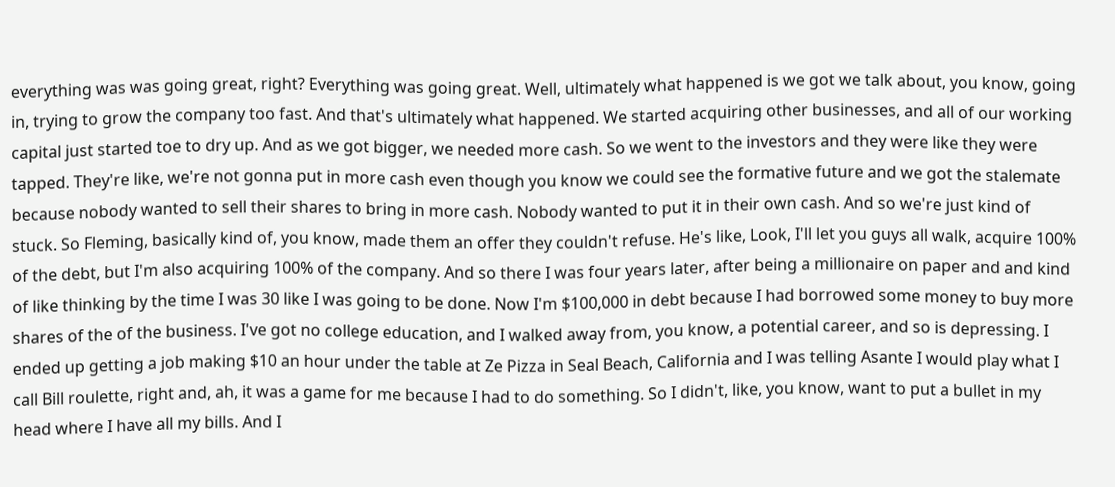everything was was going great, right? Everything was going great. Well, ultimately what happened is we got we talk about, you know, going in, trying to grow the company too fast. And that's ultimately what happened. We started acquiring other businesses, and all of our working capital just started toe to dry up. And as we got bigger, we needed more cash. So we went to the investors and they were like they were tapped. They're like, we're not gonna put in more cash even though you know we could see the formative future and we got the stalemate because nobody wanted to sell their shares to bring in more cash. Nobody wanted to put it in their own cash. And so we're just kind of stuck. So Fleming, basically kind of, you know, made them an offer they couldn't refuse. He's like, Look, I'll let you guys all walk, acquire 100% of the debt, but I'm also acquiring 100% of the company. And so there I was four years later, after being a millionaire on paper and and kind of like thinking by the time I was 30 like I was going to be done. Now I'm $100,000 in debt because I had borrowed some money to buy more shares of the of the business. I've got no college education, and I walked away from, you know, a potential career, and so is depressing. I ended up getting a job making $10 an hour under the table at Ze Pizza in Seal Beach, California and I was telling Asante I would play what I call Bill roulette, right and, ah, it was a game for me because I had to do something. So I didn't, like, you know, want to put a bullet in my head where I have all my bills. And I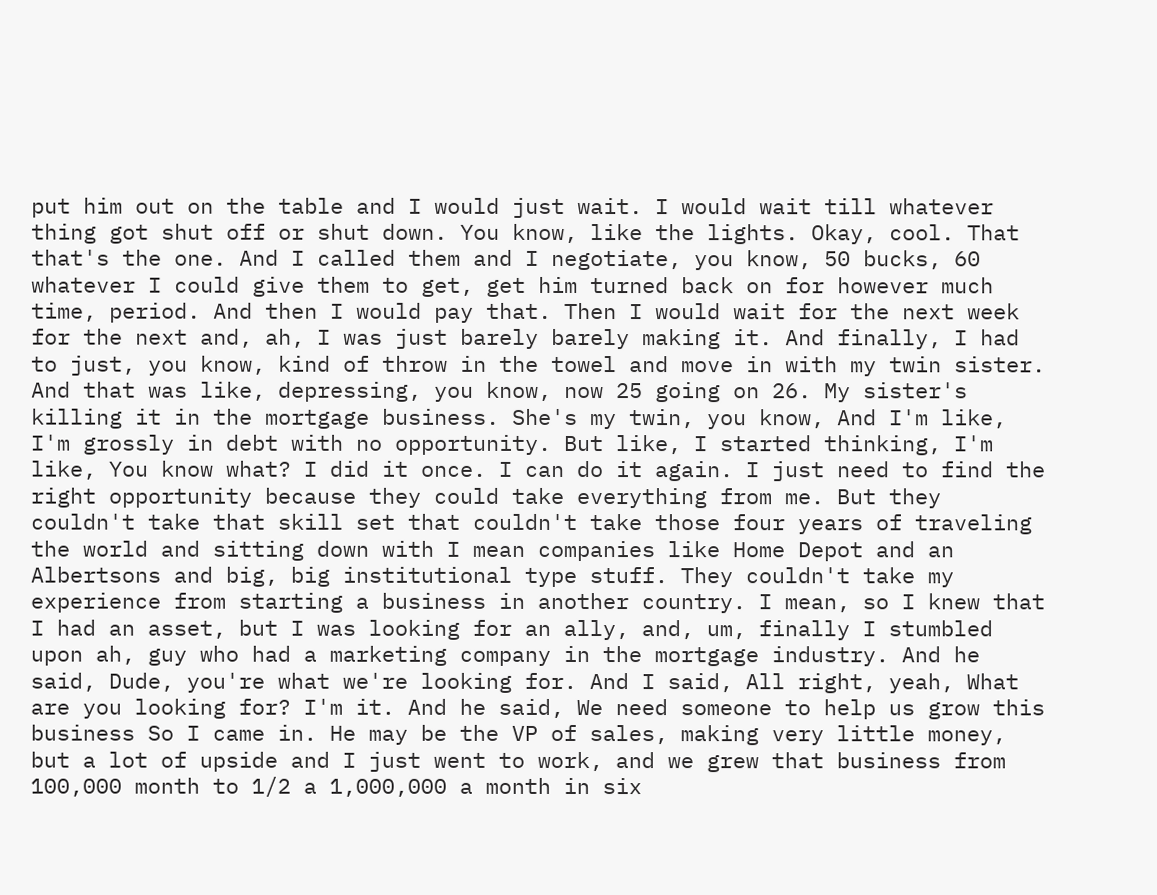put him out on the table and I would just wait. I would wait till whatever thing got shut off or shut down. You know, like the lights. Okay, cool. That that's the one. And I called them and I negotiate, you know, 50 bucks, 60 whatever I could give them to get, get him turned back on for however much time, period. And then I would pay that. Then I would wait for the next week for the next and, ah, I was just barely barely making it. And finally, I had to just, you know, kind of throw in the towel and move in with my twin sister. And that was like, depressing, you know, now 25 going on 26. My sister's killing it in the mortgage business. She's my twin, you know, And I'm like, I'm grossly in debt with no opportunity. But like, I started thinking, I'm like, You know what? I did it once. I can do it again. I just need to find the right opportunity because they could take everything from me. But they couldn't take that skill set that couldn't take those four years of traveling the world and sitting down with I mean companies like Home Depot and an Albertsons and big, big institutional type stuff. They couldn't take my experience from starting a business in another country. I mean, so I knew that I had an asset, but I was looking for an ally, and, um, finally I stumbled upon ah, guy who had a marketing company in the mortgage industry. And he said, Dude, you're what we're looking for. And I said, All right, yeah, What are you looking for? I'm it. And he said, We need someone to help us grow this business So I came in. He may be the VP of sales, making very little money, but a lot of upside and I just went to work, and we grew that business from 100,000 month to 1/2 a 1,000,000 a month in six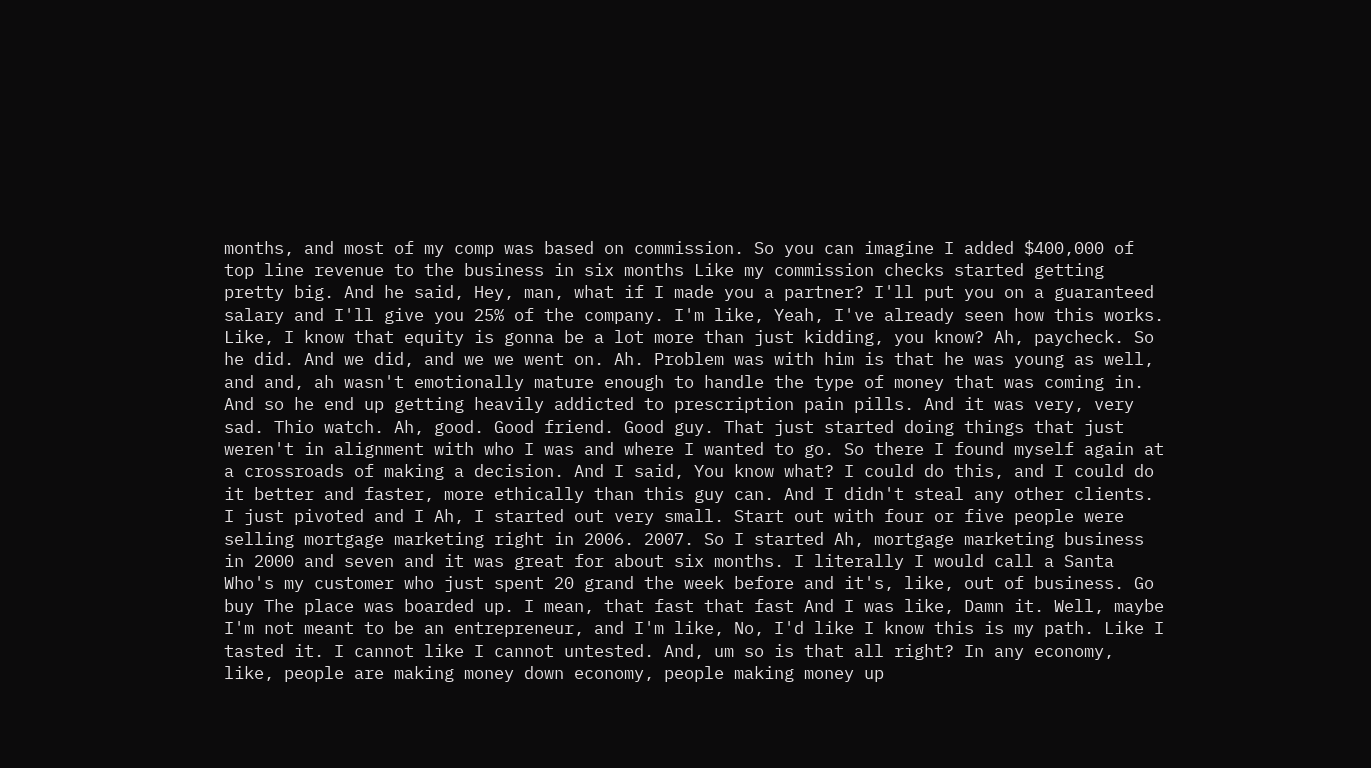months, and most of my comp was based on commission. So you can imagine I added $400,000 of top line revenue to the business in six months Like my commission checks started getting pretty big. And he said, Hey, man, what if I made you a partner? I'll put you on a guaranteed salary and I'll give you 25% of the company. I'm like, Yeah, I've already seen how this works. Like, I know that equity is gonna be a lot more than just kidding, you know? Ah, paycheck. So he did. And we did, and we we went on. Ah. Problem was with him is that he was young as well, and and, ah wasn't emotionally mature enough to handle the type of money that was coming in. And so he end up getting heavily addicted to prescription pain pills. And it was very, very sad. Thio watch. Ah, good. Good friend. Good guy. That just started doing things that just weren't in alignment with who I was and where I wanted to go. So there I found myself again at a crossroads of making a decision. And I said, You know what? I could do this, and I could do it better and faster, more ethically than this guy can. And I didn't steal any other clients. I just pivoted and I Ah, I started out very small. Start out with four or five people were selling mortgage marketing right in 2006. 2007. So I started Ah, mortgage marketing business in 2000 and seven and it was great for about six months. I literally I would call a Santa Who's my customer who just spent 20 grand the week before and it's, like, out of business. Go buy The place was boarded up. I mean, that fast that fast And I was like, Damn it. Well, maybe I'm not meant to be an entrepreneur, and I'm like, No, I'd like I know this is my path. Like I tasted it. I cannot like I cannot untested. And, um so is that all right? In any economy, like, people are making money down economy, people making money up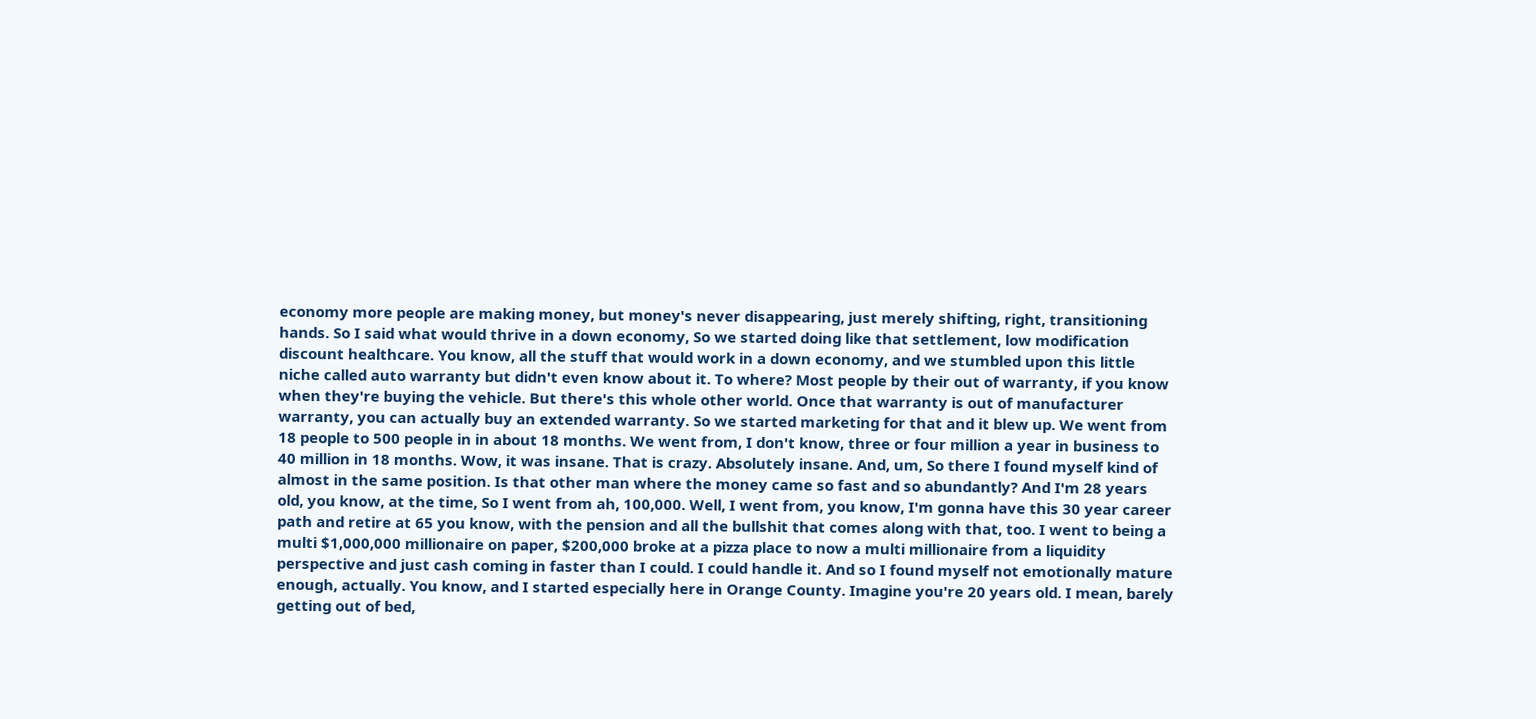economy more people are making money, but money's never disappearing, just merely shifting, right, transitioning hands. So I said what would thrive in a down economy, So we started doing like that settlement, low modification discount healthcare. You know, all the stuff that would work in a down economy, and we stumbled upon this little niche called auto warranty but didn't even know about it. To where? Most people by their out of warranty, if you know when they're buying the vehicle. But there's this whole other world. Once that warranty is out of manufacturer warranty, you can actually buy an extended warranty. So we started marketing for that and it blew up. We went from 18 people to 500 people in in about 18 months. We went from, I don't know, three or four million a year in business to 40 million in 18 months. Wow, it was insane. That is crazy. Absolutely insane. And, um, So there I found myself kind of almost in the same position. Is that other man where the money came so fast and so abundantly? And I'm 28 years old, you know, at the time, So I went from ah, 100,000. Well, I went from, you know, I'm gonna have this 30 year career path and retire at 65 you know, with the pension and all the bullshit that comes along with that, too. I went to being a multi $1,000,000 millionaire on paper, $200,000 broke at a pizza place to now a multi millionaire from a liquidity perspective and just cash coming in faster than I could. I could handle it. And so I found myself not emotionally mature enough, actually. You know, and I started especially here in Orange County. Imagine you're 20 years old. I mean, barely getting out of bed,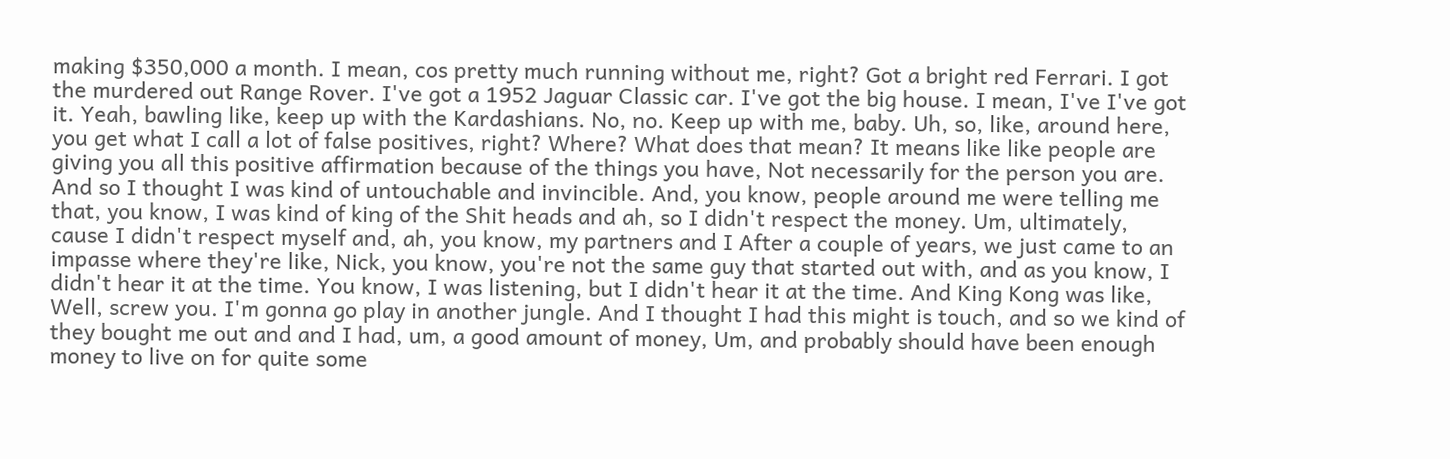making $350,000 a month. I mean, cos pretty much running without me, right? Got a bright red Ferrari. I got the murdered out Range Rover. I've got a 1952 Jaguar Classic car. I've got the big house. I mean, I've I've got it. Yeah, bawling like, keep up with the Kardashians. No, no. Keep up with me, baby. Uh, so, like, around here, you get what I call a lot of false positives, right? Where? What does that mean? It means like like people are giving you all this positive affirmation because of the things you have, Not necessarily for the person you are. And so I thought I was kind of untouchable and invincible. And, you know, people around me were telling me that, you know, I was kind of king of the Shit heads and ah, so I didn't respect the money. Um, ultimately, cause I didn't respect myself and, ah, you know, my partners and I After a couple of years, we just came to an impasse where they're like, Nick, you know, you're not the same guy that started out with, and as you know, I didn't hear it at the time. You know, I was listening, but I didn't hear it at the time. And King Kong was like, Well, screw you. I'm gonna go play in another jungle. And I thought I had this might is touch, and so we kind of they bought me out and and I had, um, a good amount of money, Um, and probably should have been enough money to live on for quite some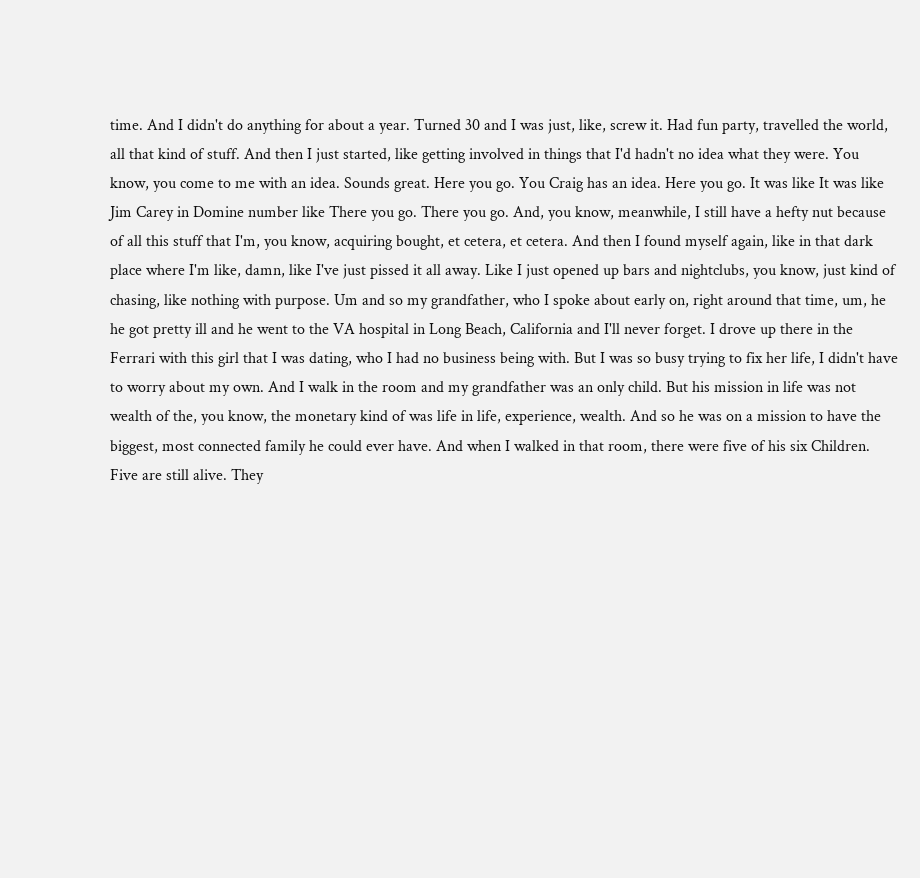time. And I didn't do anything for about a year. Turned 30 and I was just, like, screw it. Had fun party, travelled the world, all that kind of stuff. And then I just started, like getting involved in things that I'd hadn't no idea what they were. You know, you come to me with an idea. Sounds great. Here you go. You Craig has an idea. Here you go. It was like It was like Jim Carey in Domine number like There you go. There you go. And, you know, meanwhile, I still have a hefty nut because of all this stuff that I'm, you know, acquiring bought, et cetera, et cetera. And then I found myself again, like in that dark place where I'm like, damn, like I've just pissed it all away. Like I just opened up bars and nightclubs, you know, just kind of chasing, like nothing with purpose. Um and so my grandfather, who I spoke about early on, right around that time, um, he he got pretty ill and he went to the VA hospital in Long Beach, California and I'll never forget. I drove up there in the Ferrari with this girl that I was dating, who I had no business being with. But I was so busy trying to fix her life, I didn't have to worry about my own. And I walk in the room and my grandfather was an only child. But his mission in life was not wealth of the, you know, the monetary kind of was life in life, experience, wealth. And so he was on a mission to have the biggest, most connected family he could ever have. And when I walked in that room, there were five of his six Children. Five are still alive. They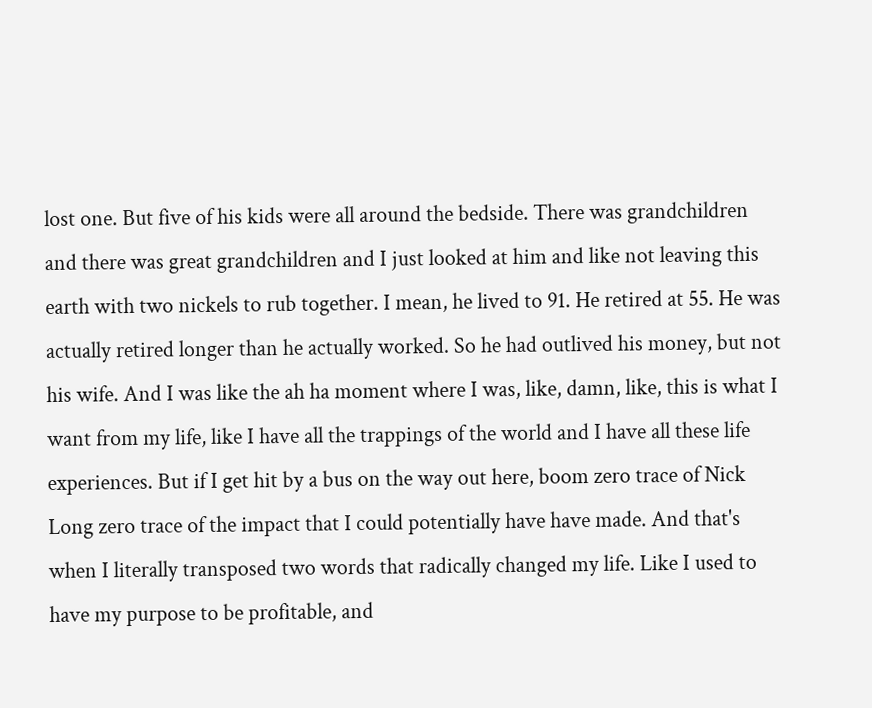lost one. But five of his kids were all around the bedside. There was grandchildren and there was great grandchildren and I just looked at him and like not leaving this earth with two nickels to rub together. I mean, he lived to 91. He retired at 55. He was actually retired longer than he actually worked. So he had outlived his money, but not his wife. And I was like the ah ha moment where I was, like, damn, like, this is what I want from my life, like I have all the trappings of the world and I have all these life experiences. But if I get hit by a bus on the way out here, boom zero trace of Nick Long zero trace of the impact that I could potentially have have made. And that's when I literally transposed two words that radically changed my life. Like I used to have my purpose to be profitable, and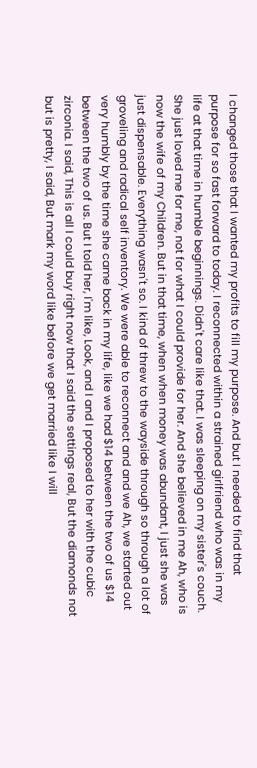I changed those that I wanted my profits to fill my purpose. And but I needed to find that purpose for so fast forward to today. I reconnected within a strained girlfriend who was in my life at that time in humble beginnings. Didn't care like that. I was sleeping on my sister's couch. She just loved me for me, not for what I could provide for her. And she believed in me Ah, who is now the wife of my Children. But in that time, when when money was abundant, I just she was just dispensable. Everything wasn't so. I kind of threw to the wayside through so through a lot of groveling and radical self inventory. We were able to reconnect and and we Ah, we started out very humbly by the time she came back in my life, like we had $14 between the two of us $14 between the two of us. But I told her, I'm like, Look, and I and I proposed to her with the cubic zirconia. I said, This is all I could buy right now that I said the settings real, But the diamonds not but is pretty, I said, But mark my word like before we get married like I will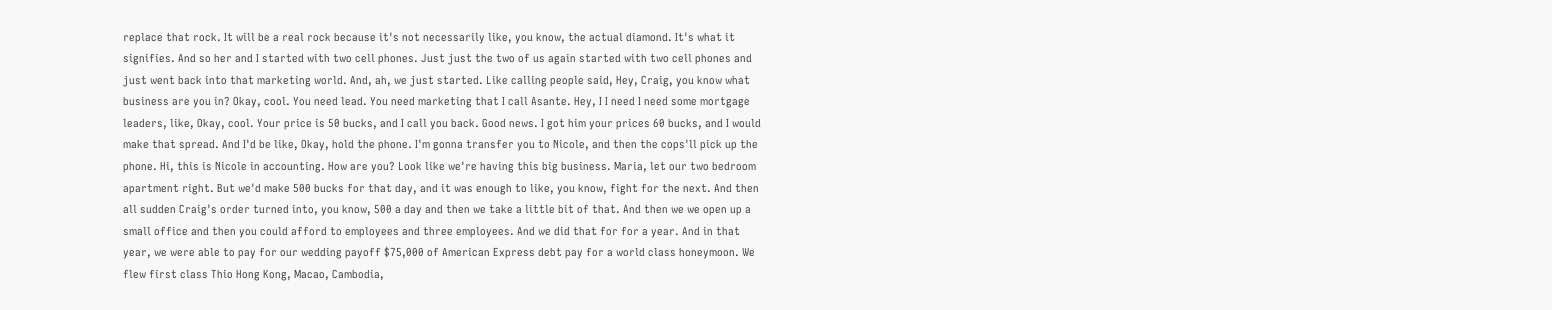replace that rock. It will be a real rock because it's not necessarily like, you know, the actual diamond. It's what it signifies. And so her and I started with two cell phones. Just just the two of us again started with two cell phones and just went back into that marketing world. And, ah, we just started. Like calling people said, Hey, Craig, you know what business are you in? Okay, cool. You need lead. You need marketing that I call Asante. Hey, I I need I need some mortgage leaders, like, Okay, cool. Your price is 50 bucks, and I call you back. Good news. I got him your prices 60 bucks, and I would make that spread. And I'd be like, Okay, hold the phone. I'm gonna transfer you to Nicole, and then the cops'll pick up the phone. Hi, this is Nicole in accounting. How are you? Look like we're having this big business. Maria, let our two bedroom apartment right. But we'd make 500 bucks for that day, and it was enough to like, you know, fight for the next. And then all sudden Craig's order turned into, you know, 500 a day and then we take a little bit of that. And then we we open up a small office and then you could afford to employees and three employees. And we did that for for a year. And in that year, we were able to pay for our wedding payoff $75,000 of American Express debt pay for a world class honeymoon. We flew first class Thio Hong Kong, Macao, Cambodia,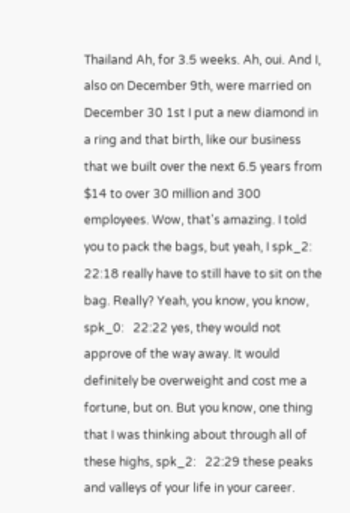Thailand Ah, for 3.5 weeks. Ah, oui. And I, also on December 9th, were married on December 30 1st I put a new diamond in a ring and that birth, like our business that we built over the next 6.5 years from $14 to over 30 million and 300 employees. Wow, that's amazing. I told you to pack the bags, but yeah, I spk_2:   22:18 really have to still have to sit on the bag. Really? Yeah, you know, you know, spk_0:   22:22 yes, they would not approve of the way away. It would definitely be overweight and cost me a fortune, but on. But you know, one thing that I was thinking about through all of these highs, spk_2:   22:29 these peaks and valleys of your life in your career.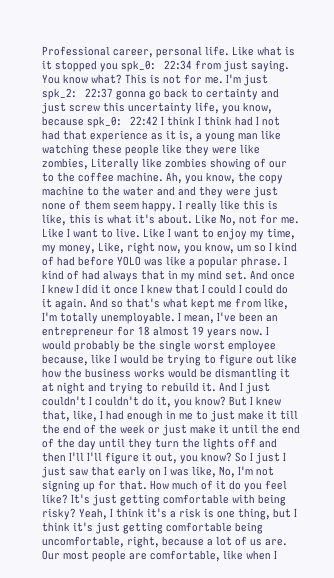Professional career, personal life. Like what is it stopped you spk_0:   22:34 from just saying. You know what? This is not for me. I'm just spk_2:   22:37 gonna go back to certainty and just screw this uncertainty life, you know, because spk_0:   22:42 I think I think had I not had that experience as it is, a young man like watching these people like they were like zombies, Literally like zombies showing of our to the coffee machine. Ah, you know, the copy machine to the water and and they were just none of them seem happy. I really like this is like, this is what it's about. Like No, not for me. Like I want to live. Like I want to enjoy my time, my money, Like, right now, you know, um so I kind of had before YOLO was like a popular phrase. I kind of had always that in my mind set. And once I knew I did it once I knew that I could I could do it again. And so that's what kept me from like, I'm totally unemployable. I mean, I've been an entrepreneur for 18 almost 19 years now. I would probably be the single worst employee because, like I would be trying to figure out like how the business works would be dismantling it at night and trying to rebuild it. And I just couldn't I couldn't do it, you know? But I knew that, like, I had enough in me to just make it till the end of the week or just make it until the end of the day until they turn the lights off and then I'll I'll figure it out, you know? So I just I just saw that early on I was like, No, I'm not signing up for that. How much of it do you feel like? It's just getting comfortable with being risky? Yeah, I think it's a risk is one thing, but I think it's just getting comfortable being uncomfortable, right, because a lot of us are. Our most people are comfortable, like when I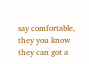say comfortable, they you know they can got a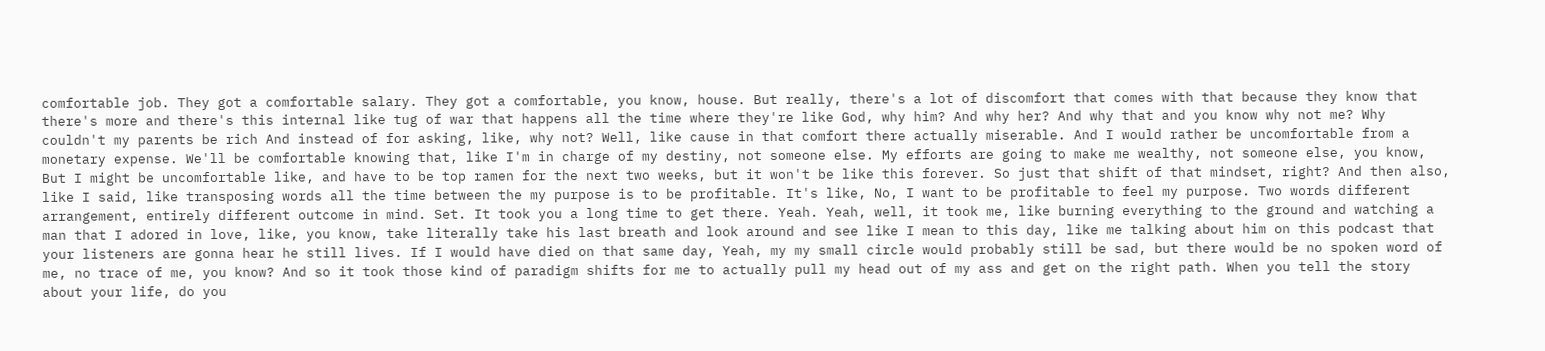comfortable job. They got a comfortable salary. They got a comfortable, you know, house. But really, there's a lot of discomfort that comes with that because they know that there's more and there's this internal like tug of war that happens all the time where they're like God, why him? And why her? And why that and you know why not me? Why couldn't my parents be rich And instead of for asking, like, why not? Well, like cause in that comfort there actually miserable. And I would rather be uncomfortable from a monetary expense. We'll be comfortable knowing that, like I'm in charge of my destiny, not someone else. My efforts are going to make me wealthy, not someone else, you know, But I might be uncomfortable like, and have to be top ramen for the next two weeks, but it won't be like this forever. So just that shift of that mindset, right? And then also, like I said, like transposing words all the time between the my purpose is to be profitable. It's like, No, I want to be profitable to feel my purpose. Two words different arrangement, entirely different outcome in mind. Set. It took you a long time to get there. Yeah. Yeah, well, it took me, like burning everything to the ground and watching a man that I adored in love, like, you know, take literally take his last breath and look around and see like I mean to this day, like me talking about him on this podcast that your listeners are gonna hear he still lives. If I would have died on that same day, Yeah, my my small circle would probably still be sad, but there would be no spoken word of me, no trace of me, you know? And so it took those kind of paradigm shifts for me to actually pull my head out of my ass and get on the right path. When you tell the story about your life, do you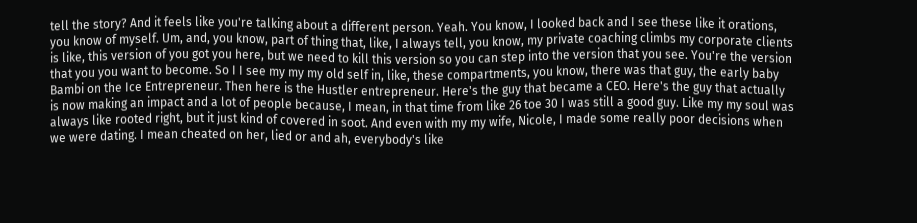tell the story? And it feels like you're talking about a different person. Yeah. You know, I looked back and I see these like it orations, you know of myself. Um, and, you know, part of thing that, like, I always tell, you know, my private coaching climbs my corporate clients is like, this version of you got you here, but we need to kill this version so you can step into the version that you see. You're the version that you you want to become. So I I see my my my old self in, like, these compartments, you know, there was that guy, the early baby Bambi on the Ice Entrepreneur. Then here is the Hustler entrepreneur. Here's the guy that became a CEO. Here's the guy that actually is now making an impact and a lot of people because, I mean, in that time from like 26 toe 30 I was still a good guy. Like my my soul was always like rooted right, but it just kind of covered in soot. And even with my my wife, Nicole, I made some really poor decisions when we were dating. I mean cheated on her, lied or and ah, everybody's like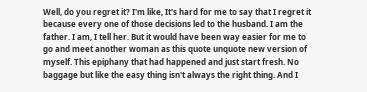Well, do you regret it? I'm like, It's hard for me to say that I regret it because every one of those decisions led to the husband. I am the father. I am, I tell her. But it would have been way easier for me to go and meet another woman as this quote unquote new version of myself. This epiphany that had happened and just start fresh. No baggage but like the easy thing isn't always the right thing. And I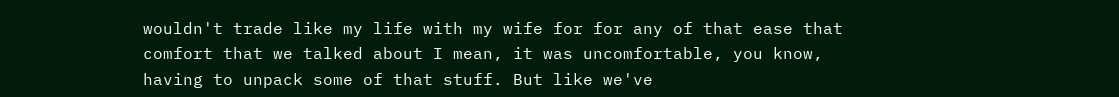wouldn't trade like my life with my wife for for any of that ease that comfort that we talked about I mean, it was uncomfortable, you know, having to unpack some of that stuff. But like we've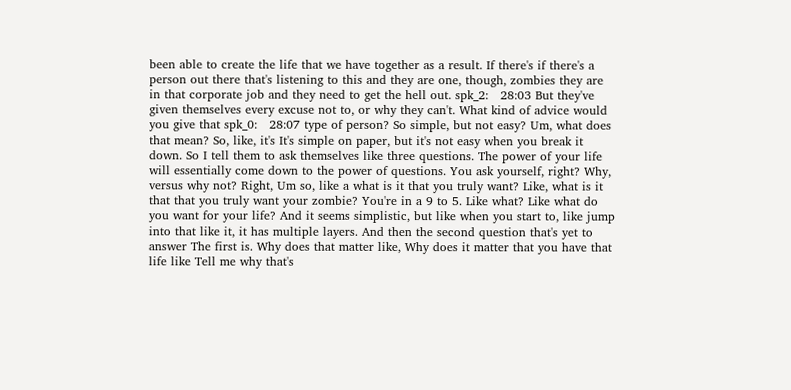been able to create the life that we have together as a result. If there's if there's a person out there that's listening to this and they are one, though, zombies they are in that corporate job and they need to get the hell out. spk_2:   28:03 But they've given themselves every excuse not to, or why they can't. What kind of advice would you give that spk_0:   28:07 type of person? So simple, but not easy? Um, what does that mean? So, like, it's It's simple on paper, but it's not easy when you break it down. So I tell them to ask themselves like three questions. The power of your life will essentially come down to the power of questions. You ask yourself, right? Why, versus why not? Right, Um so, like a what is it that you truly want? Like, what is it that that you truly want your zombie? You're in a 9 to 5. Like what? Like what do you want for your life? And it seems simplistic, but like when you start to, like jump into that like it, it has multiple layers. And then the second question that's yet to answer The first is. Why does that matter like, Why does it matter that you have that life like Tell me why that's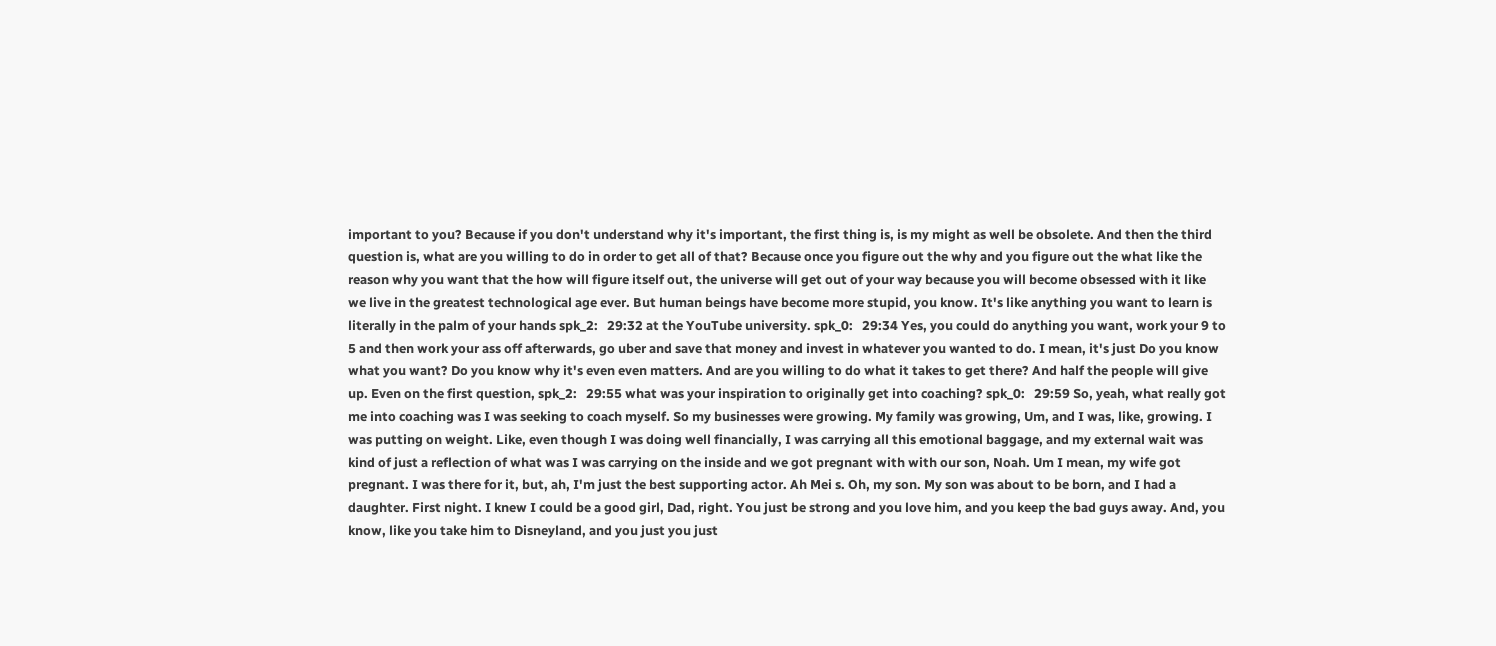important to you? Because if you don't understand why it's important, the first thing is, is my might as well be obsolete. And then the third question is, what are you willing to do in order to get all of that? Because once you figure out the why and you figure out the what like the reason why you want that the how will figure itself out, the universe will get out of your way because you will become obsessed with it like we live in the greatest technological age ever. But human beings have become more stupid, you know. It's like anything you want to learn is literally in the palm of your hands spk_2:   29:32 at the YouTube university. spk_0:   29:34 Yes, you could do anything you want, work your 9 to 5 and then work your ass off afterwards, go uber and save that money and invest in whatever you wanted to do. I mean, it's just Do you know what you want? Do you know why it's even even matters. And are you willing to do what it takes to get there? And half the people will give up. Even on the first question, spk_2:   29:55 what was your inspiration to originally get into coaching? spk_0:   29:59 So, yeah, what really got me into coaching was I was seeking to coach myself. So my businesses were growing. My family was growing, Um, and I was, like, growing. I was putting on weight. Like, even though I was doing well financially, I was carrying all this emotional baggage, and my external wait was kind of just a reflection of what was I was carrying on the inside and we got pregnant with with our son, Noah. Um I mean, my wife got pregnant. I was there for it, but, ah, I'm just the best supporting actor. Ah Mei s. Oh, my son. My son was about to be born, and I had a daughter. First night. I knew I could be a good girl, Dad, right. You just be strong and you love him, and you keep the bad guys away. And, you know, like you take him to Disneyland, and you just you just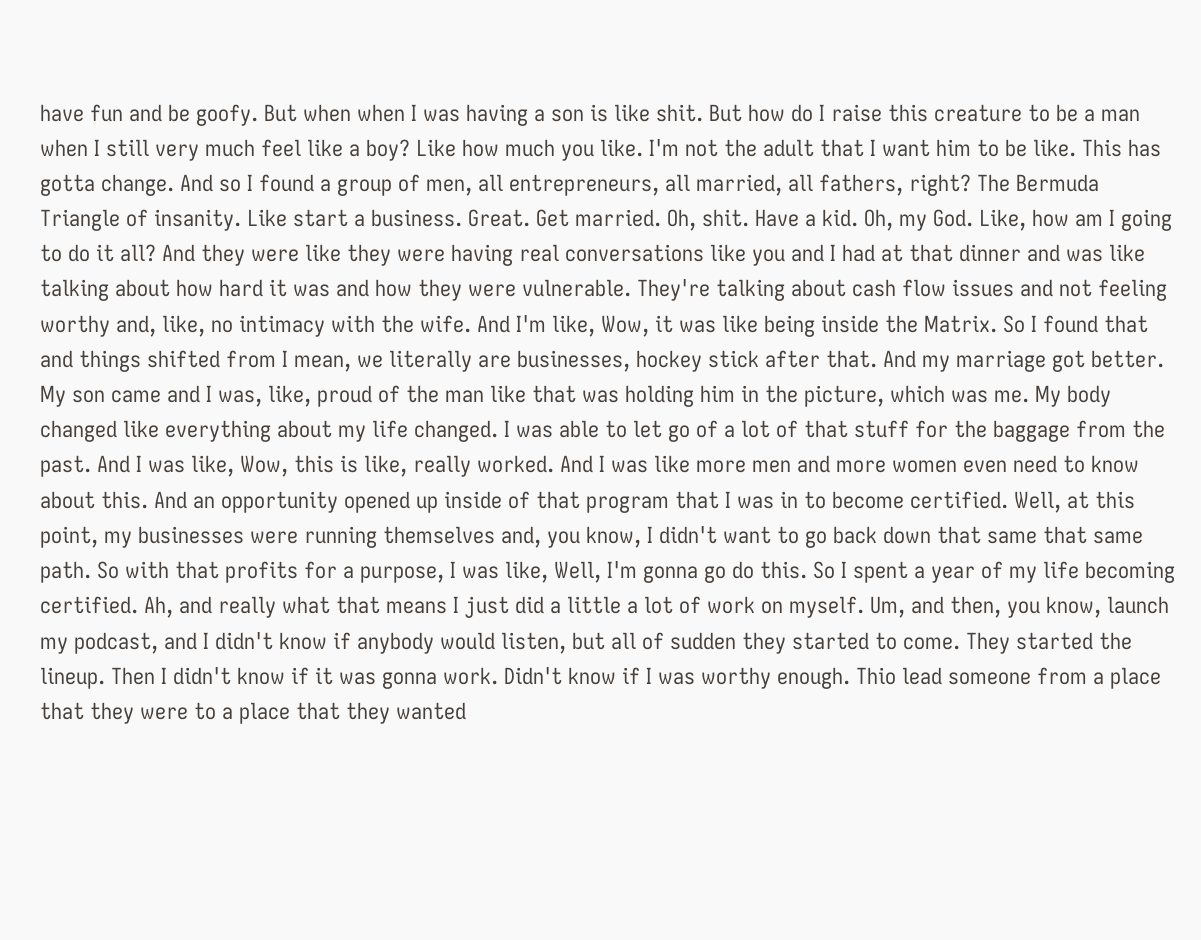have fun and be goofy. But when when I was having a son is like shit. But how do I raise this creature to be a man when I still very much feel like a boy? Like how much you like. I'm not the adult that I want him to be like. This has gotta change. And so I found a group of men, all entrepreneurs, all married, all fathers, right? The Bermuda Triangle of insanity. Like start a business. Great. Get married. Oh, shit. Have a kid. Oh, my God. Like, how am I going to do it all? And they were like they were having real conversations like you and I had at that dinner and was like talking about how hard it was and how they were vulnerable. They're talking about cash flow issues and not feeling worthy and, like, no intimacy with the wife. And I'm like, Wow, it was like being inside the Matrix. So I found that and things shifted from I mean, we literally are businesses, hockey stick after that. And my marriage got better. My son came and I was, like, proud of the man like that was holding him in the picture, which was me. My body changed like everything about my life changed. I was able to let go of a lot of that stuff for the baggage from the past. And I was like, Wow, this is like, really worked. And I was like more men and more women even need to know about this. And an opportunity opened up inside of that program that I was in to become certified. Well, at this point, my businesses were running themselves and, you know, I didn't want to go back down that same that same path. So with that profits for a purpose, I was like, Well, I'm gonna go do this. So I spent a year of my life becoming certified. Ah, and really what that means I just did a little a lot of work on myself. Um, and then, you know, launch my podcast, and I didn't know if anybody would listen, but all of sudden they started to come. They started the lineup. Then I didn't know if it was gonna work. Didn't know if I was worthy enough. Thio lead someone from a place that they were to a place that they wanted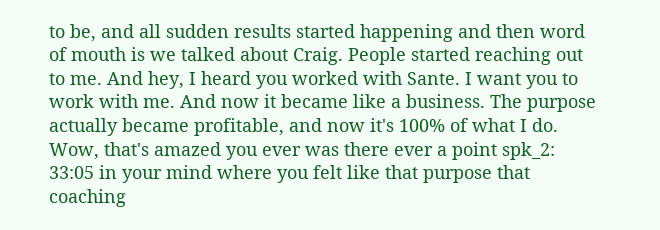to be, and all sudden results started happening and then word of mouth is we talked about Craig. People started reaching out to me. And hey, I heard you worked with Sante. I want you to work with me. And now it became like a business. The purpose actually became profitable, and now it's 100% of what I do. Wow, that's amazed you ever was there ever a point spk_2:   33:05 in your mind where you felt like that purpose that coaching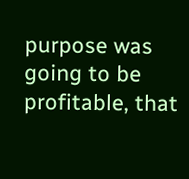purpose was going to be profitable, that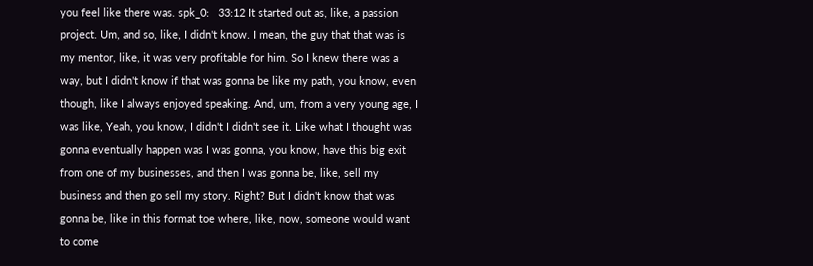you feel like there was. spk_0:   33:12 It started out as, like, a passion project. Um, and so, like, I didn't know. I mean, the guy that that was is my mentor, like, it was very profitable for him. So I knew there was a way, but I didn't know if that was gonna be like my path, you know, even though, like I always enjoyed speaking. And, um, from a very young age, I was like, Yeah, you know, I didn't I didn't see it. Like what I thought was gonna eventually happen was I was gonna, you know, have this big exit from one of my businesses, and then I was gonna be, like, sell my business and then go sell my story. Right? But I didn't know that was gonna be, like in this format toe where, like, now, someone would want to come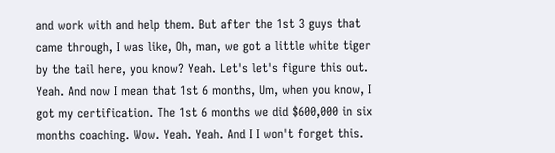and work with and help them. But after the 1st 3 guys that came through, I was like, Oh, man, we got a little white tiger by the tail here, you know? Yeah. Let's let's figure this out. Yeah. And now I mean that 1st 6 months, Um, when you know, I got my certification. The 1st 6 months we did $600,000 in six months coaching. Wow. Yeah. Yeah. And I I won't forget this.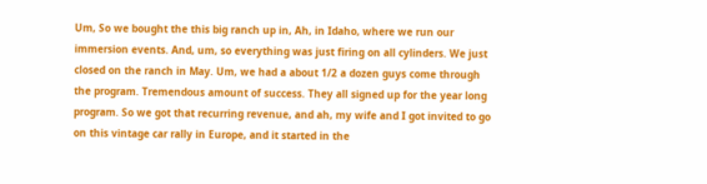Um, So we bought the this big ranch up in, Ah, in Idaho, where we run our immersion events. And, um, so everything was just firing on all cylinders. We just closed on the ranch in May. Um, we had a about 1/2 a dozen guys come through the program. Tremendous amount of success. They all signed up for the year long program. So we got that recurring revenue, and ah, my wife and I got invited to go on this vintage car rally in Europe, and it started in the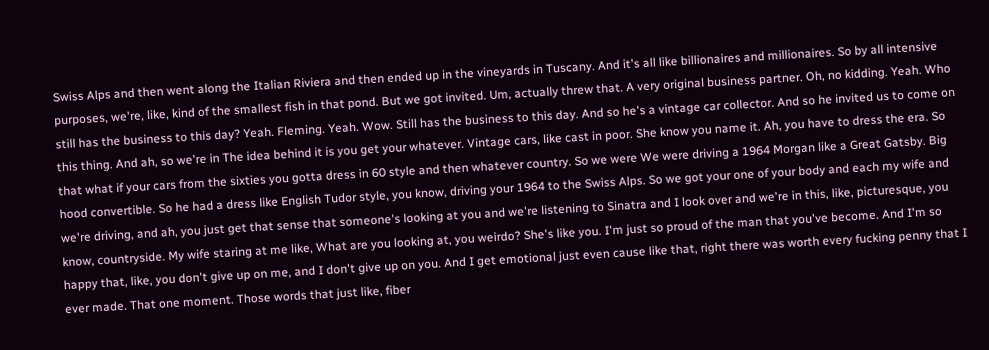Swiss Alps and then went along the Italian Riviera and then ended up in the vineyards in Tuscany. And it's all like billionaires and millionaires. So by all intensive purposes, we're, like, kind of the smallest fish in that pond. But we got invited. Um, actually threw that. A very original business partner. Oh, no kidding. Yeah. Who still has the business to this day? Yeah. Fleming. Yeah. Wow. Still has the business to this day. And so he's a vintage car collector. And so he invited us to come on this thing. And ah, so we're in The idea behind it is you get your whatever. Vintage cars, like cast in poor. She know you name it. Ah, you have to dress the era. So that what if your cars from the sixties you gotta dress in 60 style and then whatever country. So we were We were driving a 1964 Morgan like a Great Gatsby. Big hood convertible. So he had a dress like English Tudor style, you know, driving your 1964 to the Swiss Alps. So we got your one of your body and each my wife and we're driving, and ah, you just get that sense that someone's looking at you and we're listening to Sinatra and I look over and we're in this, like, picturesque, you know, countryside. My wife staring at me like, What are you looking at, you weirdo? She's like you. I'm just so proud of the man that you've become. And I'm so happy that, like, you don't give up on me, and I don't give up on you. And I get emotional just even cause like that, right there was worth every fucking penny that I ever made. That one moment. Those words that just like, fiber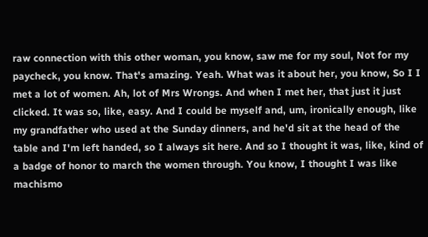raw connection with this other woman, you know, saw me for my soul, Not for my paycheck, you know. That's amazing. Yeah. What was it about her, you know, So I I met a lot of women. Ah, lot of Mrs Wrongs. And when I met her, that just it just clicked. It was so, like, easy. And I could be myself and, um, ironically enough, like my grandfather who used at the Sunday dinners, and he'd sit at the head of the table and I'm left handed, so I always sit here. And so I thought it was, like, kind of a badge of honor to march the women through. You know, I thought I was like machismo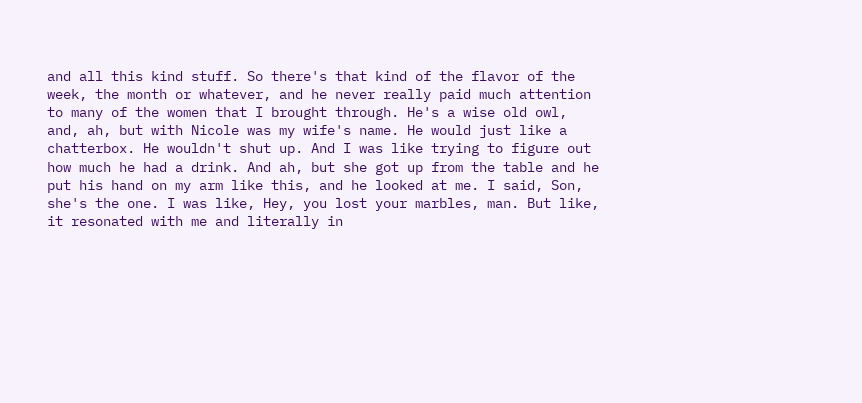and all this kind stuff. So there's that kind of the flavor of the week, the month or whatever, and he never really paid much attention to many of the women that I brought through. He's a wise old owl, and, ah, but with Nicole was my wife's name. He would just like a chatterbox. He wouldn't shut up. And I was like trying to figure out how much he had a drink. And ah, but she got up from the table and he put his hand on my arm like this, and he looked at me. I said, Son, she's the one. I was like, Hey, you lost your marbles, man. But like, it resonated with me and literally in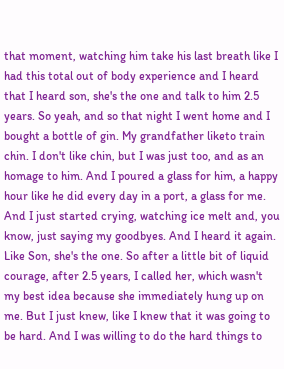that moment, watching him take his last breath like I had this total out of body experience and I heard that I heard son, she's the one and talk to him 2.5 years. So yeah, and so that night I went home and I bought a bottle of gin. My grandfather liketo train chin. I don't like chin, but I was just too, and as an homage to him. And I poured a glass for him, a happy hour like he did every day in a port, a glass for me. And I just started crying, watching ice melt and, you know, just saying my goodbyes. And I heard it again. Like Son, she's the one. So after a little bit of liquid courage, after 2.5 years, I called her, which wasn't my best idea because she immediately hung up on me. But I just knew, like I knew that it was going to be hard. And I was willing to do the hard things to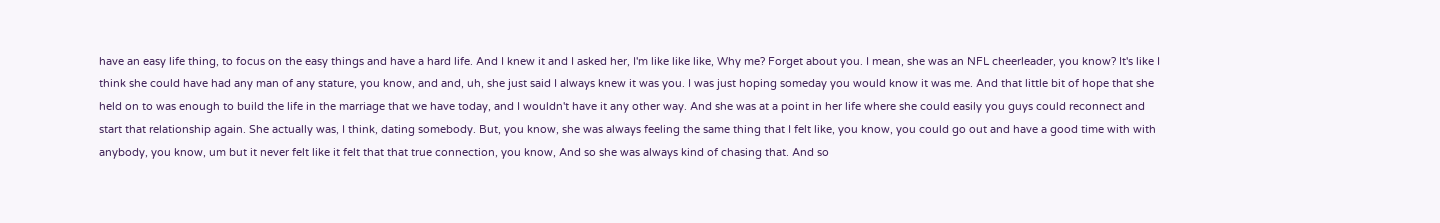have an easy life thing, to focus on the easy things and have a hard life. And I knew it and I asked her, I'm like like like, Why me? Forget about you. I mean, she was an NFL cheerleader, you know? It's like I think she could have had any man of any stature, you know, and and, uh, she just said I always knew it was you. I was just hoping someday you would know it was me. And that little bit of hope that she held on to was enough to build the life in the marriage that we have today, and I wouldn't have it any other way. And she was at a point in her life where she could easily you guys could reconnect and start that relationship again. She actually was, I think, dating somebody. But, you know, she was always feeling the same thing that I felt like, you know, you could go out and have a good time with with anybody, you know, um but it never felt like it felt that that true connection, you know, And so she was always kind of chasing that. And so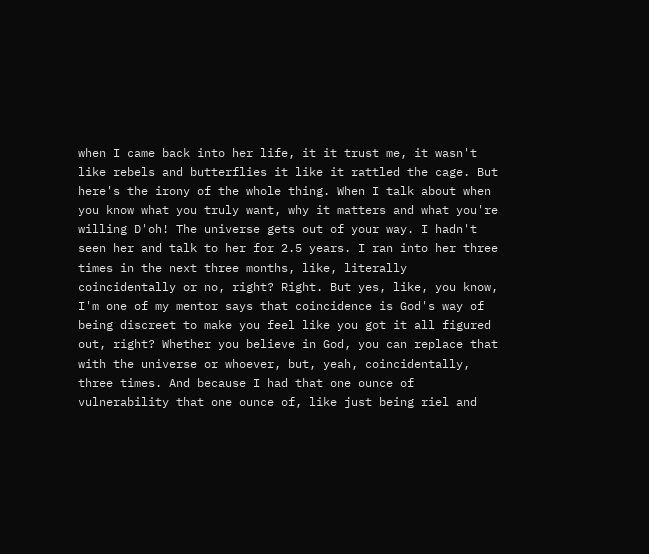when I came back into her life, it it trust me, it wasn't like rebels and butterflies it like it rattled the cage. But here's the irony of the whole thing. When I talk about when you know what you truly want, why it matters and what you're willing D'oh! The universe gets out of your way. I hadn't seen her and talk to her for 2.5 years. I ran into her three times in the next three months, like, literally coincidentally or no, right? Right. But yes, like, you know, I'm one of my mentor says that coincidence is God's way of being discreet to make you feel like you got it all figured out, right? Whether you believe in God, you can replace that with the universe or whoever, but, yeah, coincidentally, three times. And because I had that one ounce of vulnerability that one ounce of, like just being riel and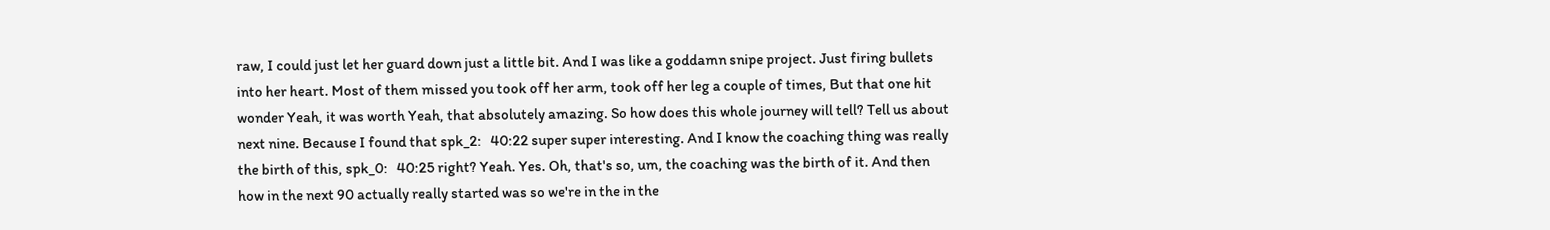raw, I could just let her guard down just a little bit. And I was like a goddamn snipe project. Just firing bullets into her heart. Most of them missed you took off her arm, took off her leg a couple of times, But that one hit wonder Yeah, it was worth Yeah, that absolutely amazing. So how does this whole journey will tell? Tell us about next nine. Because I found that spk_2:   40:22 super super interesting. And I know the coaching thing was really the birth of this, spk_0:   40:25 right? Yeah. Yes. Oh, that's so, um, the coaching was the birth of it. And then how in the next 90 actually really started was so we're in the in the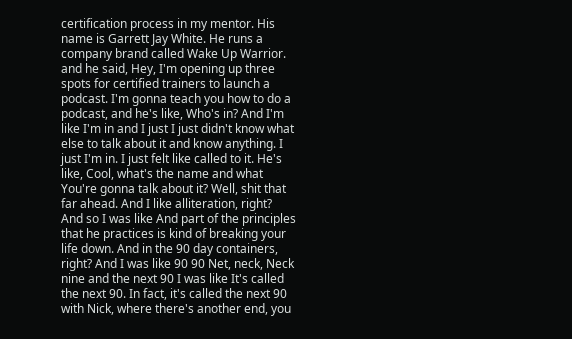certification process in my mentor. His name is Garrett Jay White. He runs a company brand called Wake Up Warrior. and he said, Hey, I'm opening up three spots for certified trainers to launch a podcast. I'm gonna teach you how to do a podcast, and he's like, Who's in? And I'm like I'm in and I just I just didn't know what else to talk about it and know anything. I just I'm in. I just felt like called to it. He's like, Cool, what's the name and what You're gonna talk about it? Well, shit that far ahead. And I like alliteration, right? And so I was like And part of the principles that he practices is kind of breaking your life down. And in the 90 day containers, right? And I was like 90 90 Net, neck, Neck nine and the next 90 I was like It's called the next 90. In fact, it's called the next 90 with Nick, where there's another end, you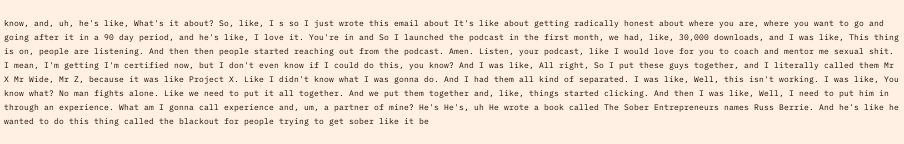know, and, uh, he's like, What's it about? So, like, I s so I just wrote this email about It's like about getting radically honest about where you are, where you want to go and going after it in a 90 day period, and he's like, I love it. You're in and So I launched the podcast in the first month, we had, like, 30,000 downloads, and I was like, This thing is on, people are listening. And then then people started reaching out from the podcast. Amen. Listen, your podcast, like I would love for you to coach and mentor me sexual shit. I mean, I'm getting I'm certified now, but I don't even know if I could do this, you know? And I was like, All right, So I put these guys together, and I literally called them Mr X Mr Wide, Mr Z, because it was like Project X. Like I didn't know what I was gonna do. And I had them all kind of separated. I was like, Well, this isn't working. I was like, You know what? No man fights alone. Like we need to put it all together. And we put them together and, like, things started clicking. And then I was like, Well, I need to put him in through an experience. What am I gonna call experience and, um, a partner of mine? He's He's, uh He wrote a book called The Sober Entrepreneurs names Russ Berrie. And he's like he wanted to do this thing called the blackout for people trying to get sober like it be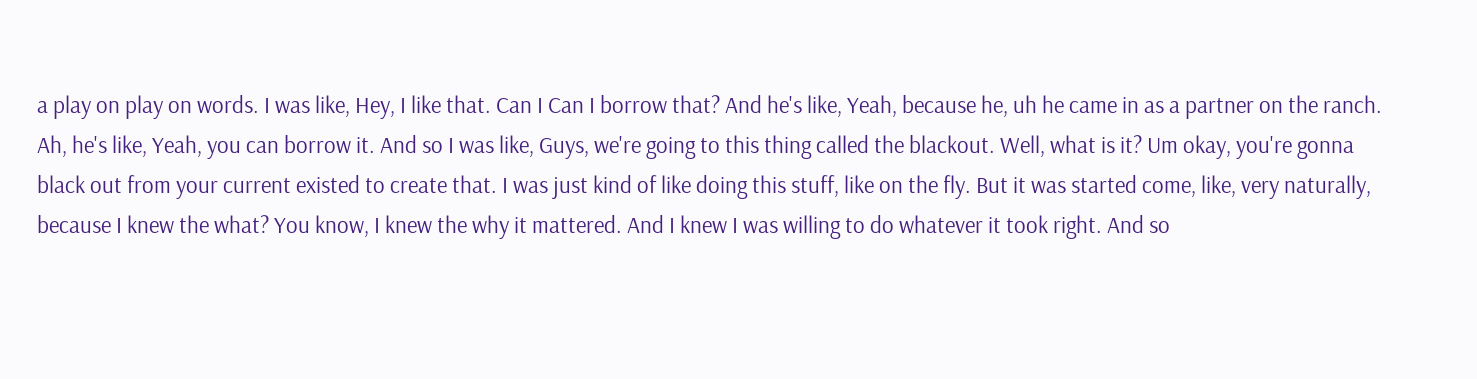a play on play on words. I was like, Hey, I like that. Can I Can I borrow that? And he's like, Yeah, because he, uh he came in as a partner on the ranch. Ah, he's like, Yeah, you can borrow it. And so I was like, Guys, we're going to this thing called the blackout. Well, what is it? Um okay, you're gonna black out from your current existed to create that. I was just kind of like doing this stuff, like on the fly. But it was started come, like, very naturally, because I knew the what? You know, I knew the why it mattered. And I knew I was willing to do whatever it took right. And so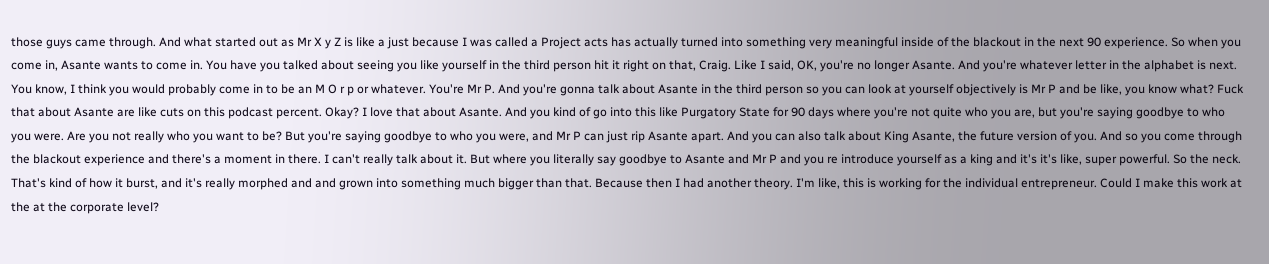those guys came through. And what started out as Mr X y Z is like a just because I was called a Project acts has actually turned into something very meaningful inside of the blackout in the next 90 experience. So when you come in, Asante wants to come in. You have you talked about seeing you like yourself in the third person hit it right on that, Craig. Like I said, OK, you're no longer Asante. And you're whatever letter in the alphabet is next. You know, I think you would probably come in to be an M O r p or whatever. You're Mr P. And you're gonna talk about Asante in the third person so you can look at yourself objectively is Mr P and be like, you know what? Fuck that about Asante are like cuts on this podcast percent. Okay? I love that about Asante. And you kind of go into this like Purgatory State for 90 days where you're not quite who you are, but you're saying goodbye to who you were. Are you not really who you want to be? But you're saying goodbye to who you were, and Mr P can just rip Asante apart. And you can also talk about King Asante, the future version of you. And so you come through the blackout experience and there's a moment in there. I can't really talk about it. But where you literally say goodbye to Asante and Mr P and you re introduce yourself as a king and it's it's like, super powerful. So the neck. That's kind of how it burst, and it's really morphed and and grown into something much bigger than that. Because then I had another theory. I'm like, this is working for the individual entrepreneur. Could I make this work at the at the corporate level?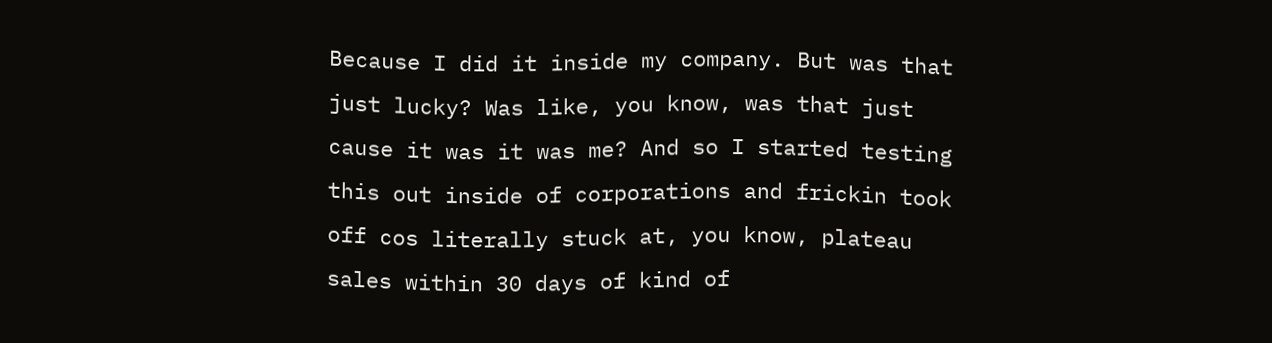Because I did it inside my company. But was that just lucky? Was like, you know, was that just cause it was it was me? And so I started testing this out inside of corporations and frickin took off cos literally stuck at, you know, plateau sales within 30 days of kind of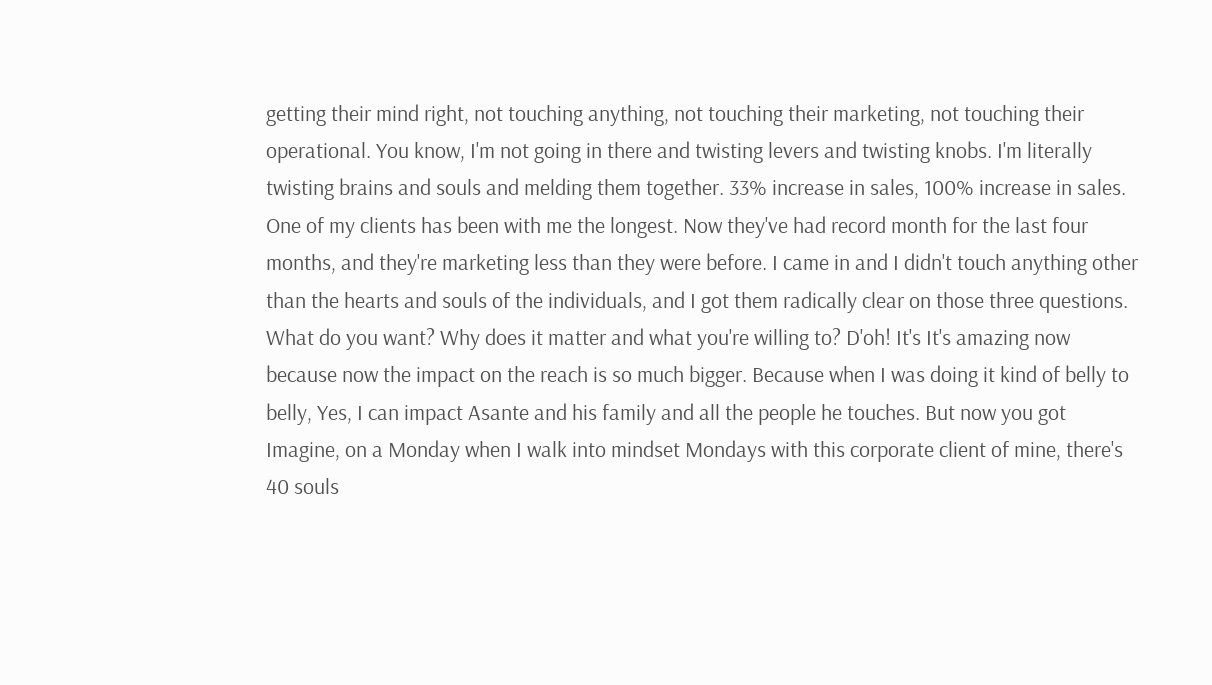getting their mind right, not touching anything, not touching their marketing, not touching their operational. You know, I'm not going in there and twisting levers and twisting knobs. I'm literally twisting brains and souls and melding them together. 33% increase in sales, 100% increase in sales. One of my clients has been with me the longest. Now they've had record month for the last four months, and they're marketing less than they were before. I came in and I didn't touch anything other than the hearts and souls of the individuals, and I got them radically clear on those three questions. What do you want? Why does it matter and what you're willing to? D'oh! It's It's amazing now because now the impact on the reach is so much bigger. Because when I was doing it kind of belly to belly, Yes, I can impact Asante and his family and all the people he touches. But now you got Imagine, on a Monday when I walk into mindset Mondays with this corporate client of mine, there's 40 souls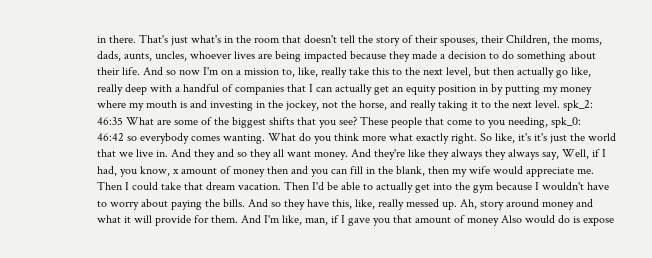in there. That's just what's in the room that doesn't tell the story of their spouses, their Children, the moms, dads, aunts, uncles, whoever lives are being impacted because they made a decision to do something about their life. And so now I'm on a mission to, like, really take this to the next level, but then actually go like, really deep with a handful of companies that I can actually get an equity position in by putting my money where my mouth is and investing in the jockey, not the horse, and really taking it to the next level. spk_2:   46:35 What are some of the biggest shifts that you see? These people that come to you needing, spk_0:   46:42 so everybody comes wanting. What do you think more what exactly right. So like, it's it's just the world that we live in. And they and so they all want money. And they're like they always they always say, Well, if I had, you know, x amount of money then and you can fill in the blank, then my wife would appreciate me. Then I could take that dream vacation. Then I'd be able to actually get into the gym because I wouldn't have to worry about paying the bills. And so they have this, like, really messed up. Ah, story around money and what it will provide for them. And I'm like, man, if I gave you that amount of money Also would do is expose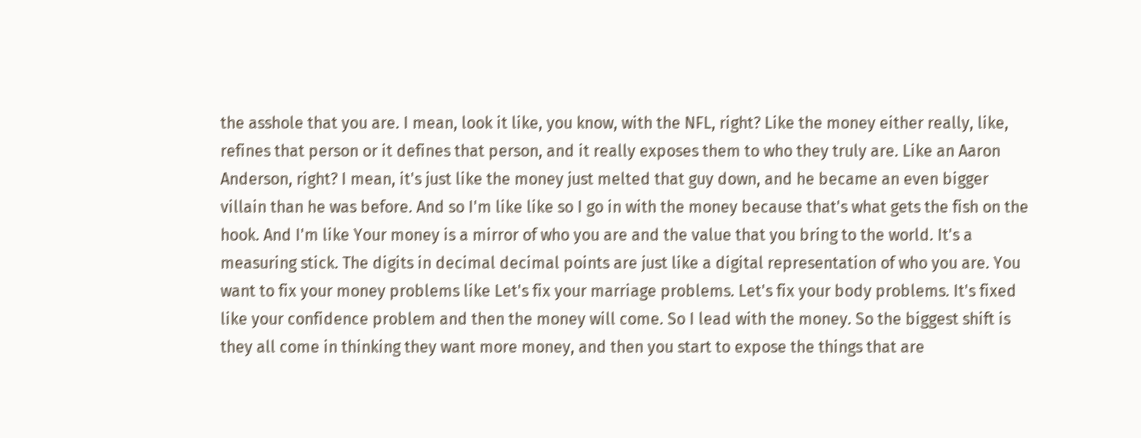the asshole that you are. I mean, look it like, you know, with the NFL, right? Like the money either really, like, refines that person or it defines that person, and it really exposes them to who they truly are. Like an Aaron Anderson, right? I mean, it's just like the money just melted that guy down, and he became an even bigger villain than he was before. And so I'm like like so I go in with the money because that's what gets the fish on the hook. And I'm like Your money is a mirror of who you are and the value that you bring to the world. It's a measuring stick. The digits in decimal decimal points are just like a digital representation of who you are. You want to fix your money problems like Let's fix your marriage problems. Let's fix your body problems. It's fixed like your confidence problem and then the money will come. So I lead with the money. So the biggest shift is they all come in thinking they want more money, and then you start to expose the things that are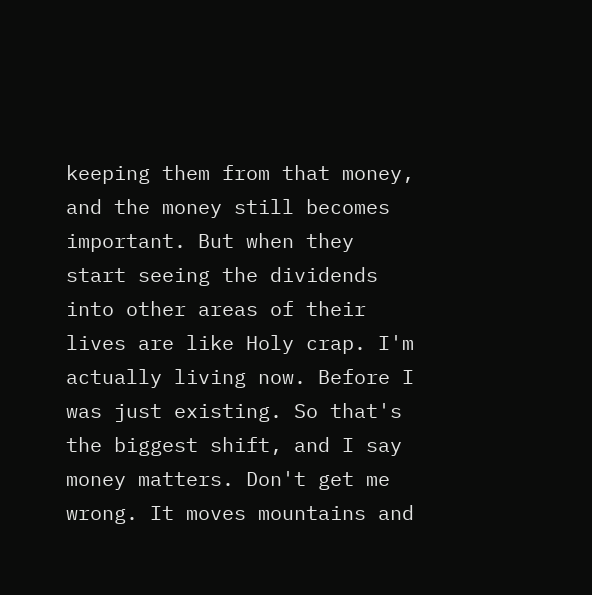keeping them from that money, and the money still becomes important. But when they start seeing the dividends into other areas of their lives are like Holy crap. I'm actually living now. Before I was just existing. So that's the biggest shift, and I say money matters. Don't get me wrong. It moves mountains and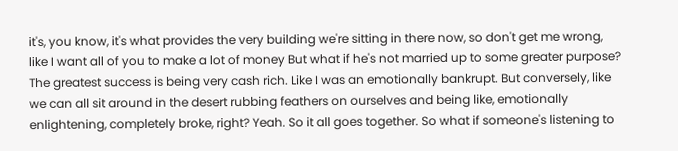it's, you know, it's what provides the very building we're sitting in there now, so don't get me wrong, like I want all of you to make a lot of money But what if he's not married up to some greater purpose? The greatest success is being very cash rich. Like I was an emotionally bankrupt. But conversely, like we can all sit around in the desert rubbing feathers on ourselves and being like, emotionally enlightening, completely broke, right? Yeah. So it all goes together. So what if someone's listening to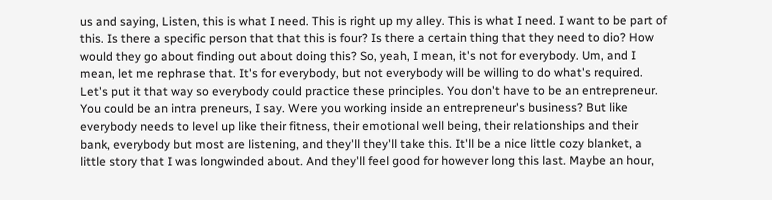us and saying, Listen, this is what I need. This is right up my alley. This is what I need. I want to be part of this. Is there a specific person that that this is four? Is there a certain thing that they need to dio? How would they go about finding out about doing this? So, yeah, I mean, it's not for everybody. Um, and I mean, let me rephrase that. It's for everybody, but not everybody will be willing to do what's required. Let's put it that way so everybody could practice these principles. You don't have to be an entrepreneur. You could be an intra preneurs, I say. Were you working inside an entrepreneur's business? But like everybody needs to level up like their fitness, their emotional well being, their relationships and their bank, everybody but most are listening, and they'll they'll take this. It'll be a nice little cozy blanket, a little story that I was longwinded about. And they'll feel good for however long this last. Maybe an hour,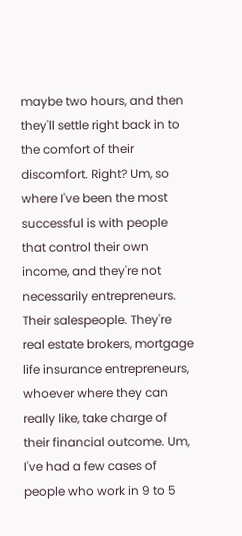maybe two hours, and then they'll settle right back in to the comfort of their discomfort. Right? Um, so where I've been the most successful is with people that control their own income, and they're not necessarily entrepreneurs. Their salespeople. They're real estate brokers, mortgage life insurance entrepreneurs, whoever where they can really like, take charge of their financial outcome. Um, I've had a few cases of people who work in 9 to 5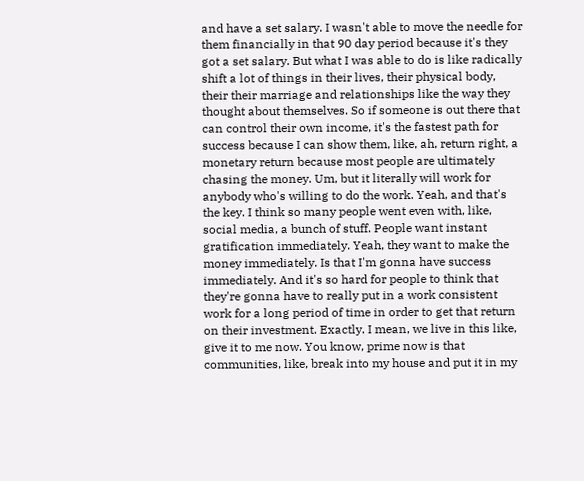and have a set salary. I wasn't able to move the needle for them financially in that 90 day period because it's they got a set salary. But what I was able to do is like radically shift a lot of things in their lives, their physical body, their their marriage and relationships like the way they thought about themselves. So if someone is out there that can control their own income, it's the fastest path for success because I can show them, like, ah, return right, a monetary return because most people are ultimately chasing the money. Um, but it literally will work for anybody who's willing to do the work. Yeah, and that's the key. I think so many people went even with, like, social media, a bunch of stuff. People want instant gratification immediately. Yeah, they want to make the money immediately. Is that I'm gonna have success immediately. And it's so hard for people to think that they're gonna have to really put in a work consistent work for a long period of time in order to get that return on their investment. Exactly. I mean, we live in this like, give it to me now. You know, prime now is that communities, like, break into my house and put it in my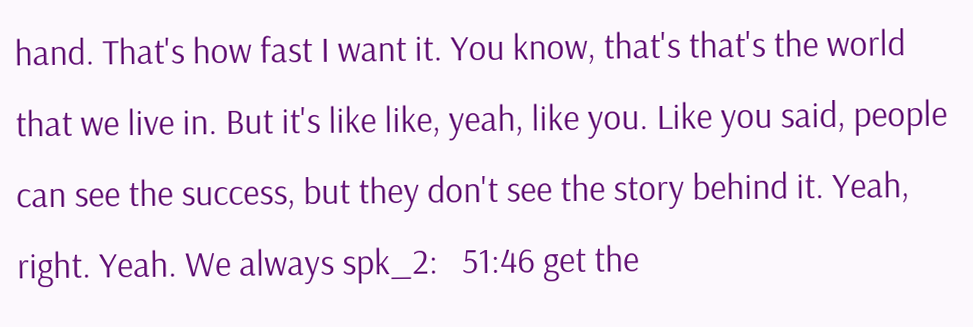hand. That's how fast I want it. You know, that's that's the world that we live in. But it's like like, yeah, like you. Like you said, people can see the success, but they don't see the story behind it. Yeah, right. Yeah. We always spk_2:   51:46 get the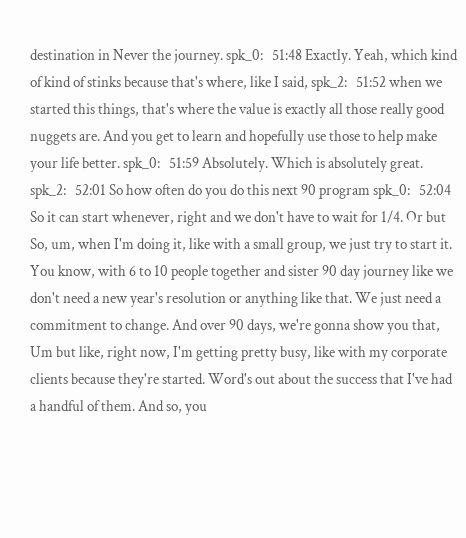destination in Never the journey. spk_0:   51:48 Exactly. Yeah, which kind of kind of stinks because that's where, like I said, spk_2:   51:52 when we started this things, that's where the value is exactly all those really good nuggets are. And you get to learn and hopefully use those to help make your life better. spk_0:   51:59 Absolutely. Which is absolutely great. spk_2:   52:01 So how often do you do this next 90 program spk_0:   52:04 So it can start whenever, right and we don't have to wait for 1/4. Or but So, um, when I'm doing it, like with a small group, we just try to start it. You know, with 6 to 10 people together and sister 90 day journey like we don't need a new year's resolution or anything like that. We just need a commitment to change. And over 90 days, we're gonna show you that, Um but like, right now, I'm getting pretty busy, like with my corporate clients because they're started. Word's out about the success that I've had a handful of them. And so, you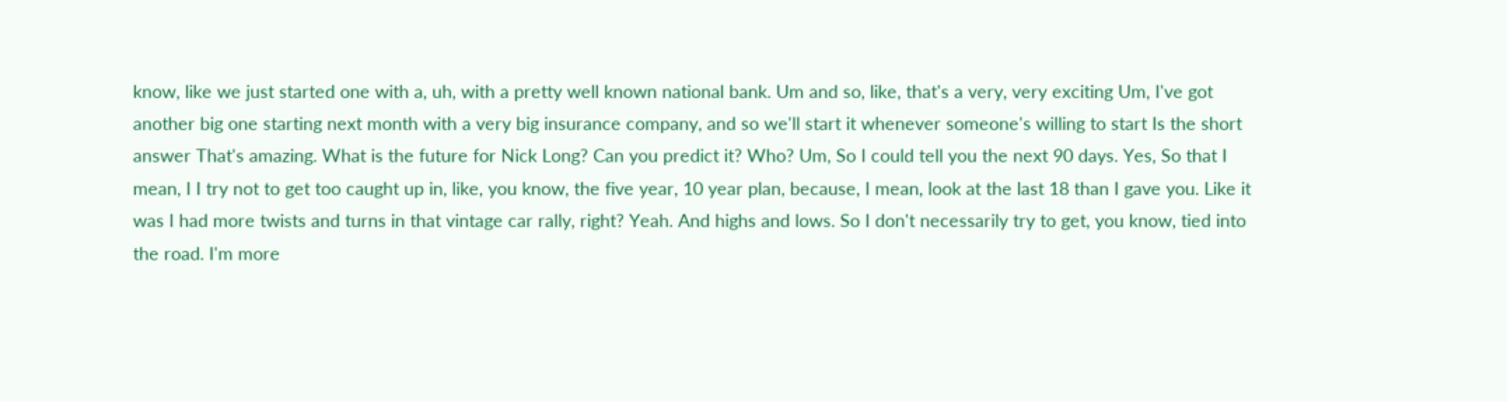know, like we just started one with a, uh, with a pretty well known national bank. Um and so, like, that's a very, very exciting Um, I've got another big one starting next month with a very big insurance company, and so we'll start it whenever someone's willing to start Is the short answer That's amazing. What is the future for Nick Long? Can you predict it? Who? Um, So I could tell you the next 90 days. Yes, So that I mean, I I try not to get too caught up in, like, you know, the five year, 10 year plan, because, I mean, look at the last 18 than I gave you. Like it was I had more twists and turns in that vintage car rally, right? Yeah. And highs and lows. So I don't necessarily try to get, you know, tied into the road. I'm more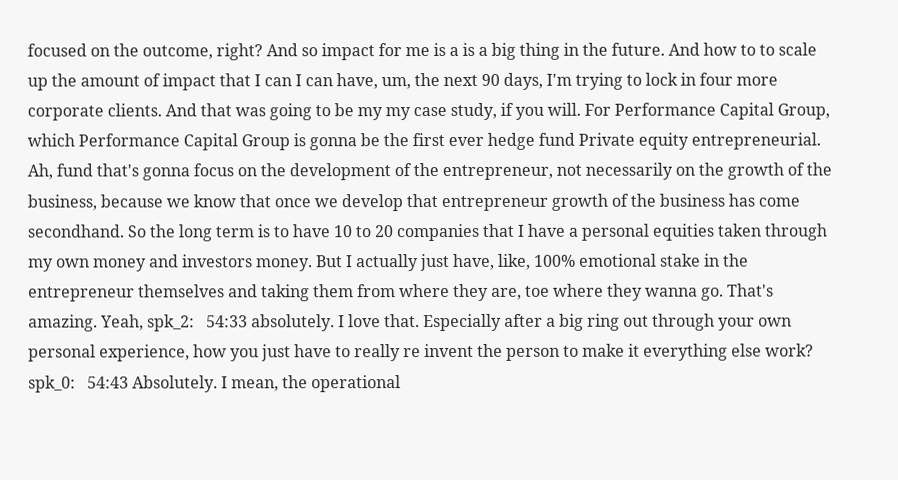focused on the outcome, right? And so impact for me is a is a big thing in the future. And how to to scale up the amount of impact that I can I can have, um, the next 90 days, I'm trying to lock in four more corporate clients. And that was going to be my my case study, if you will. For Performance Capital Group, which Performance Capital Group is gonna be the first ever hedge fund Private equity entrepreneurial. Ah, fund that's gonna focus on the development of the entrepreneur, not necessarily on the growth of the business, because we know that once we develop that entrepreneur growth of the business has come secondhand. So the long term is to have 10 to 20 companies that I have a personal equities taken through my own money and investors money. But I actually just have, like, 100% emotional stake in the entrepreneur themselves and taking them from where they are, toe where they wanna go. That's amazing. Yeah, spk_2:   54:33 absolutely. I love that. Especially after a big ring out through your own personal experience, how you just have to really re invent the person to make it everything else work? spk_0:   54:43 Absolutely. I mean, the operational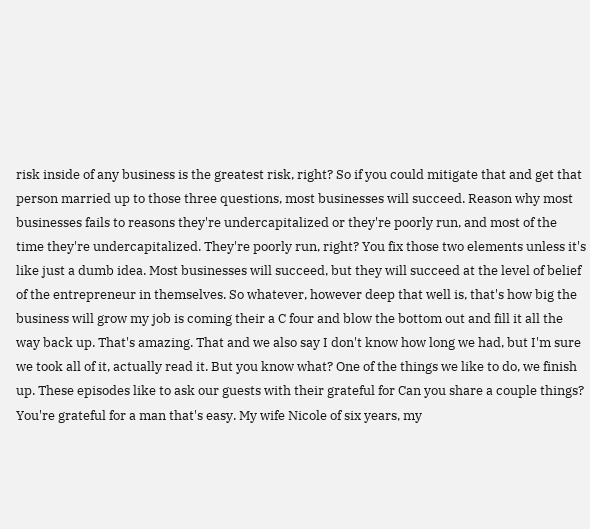risk inside of any business is the greatest risk, right? So if you could mitigate that and get that person married up to those three questions, most businesses will succeed. Reason why most businesses fails to reasons they're undercapitalized or they're poorly run, and most of the time they're undercapitalized. They're poorly run, right? You fix those two elements unless it's like just a dumb idea. Most businesses will succeed, but they will succeed at the level of belief of the entrepreneur in themselves. So whatever, however deep that well is, that's how big the business will grow my job is coming their a C four and blow the bottom out and fill it all the way back up. That's amazing. That and we also say I don't know how long we had, but I'm sure we took all of it, actually read it. But you know what? One of the things we like to do, we finish up. These episodes like to ask our guests with their grateful for Can you share a couple things? You're grateful for a man that's easy. My wife Nicole of six years, my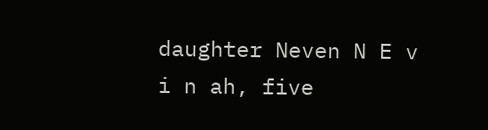daughter Neven N E v i n ah, five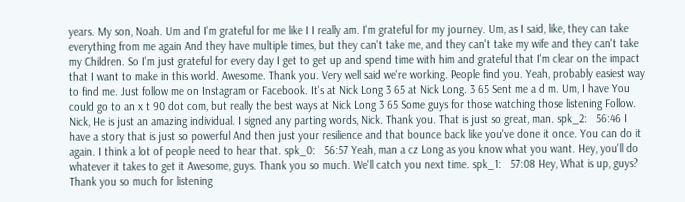years. My son, Noah. Um and I'm grateful for me like I I really am. I'm grateful for my journey. Um, as I said, like, they can take everything from me again And they have multiple times, but they can't take me, and they can't take my wife and they can't take my Children. So I'm just grateful for every day I get to get up and spend time with him and grateful that I'm clear on the impact that I want to make in this world. Awesome. Thank you. Very well said we're working. People find you. Yeah, probably easiest way to find me. Just follow me on Instagram or Facebook. It's at Nick Long 3 65 at Nick Long. 3 65 Sent me a d m. Um, I have You could go to an x t 90 dot com, but really the best ways at Nick Long 3 65 Some guys for those watching those listening Follow. Nick, He is just an amazing individual. I signed any parting words, Nick. Thank you. That is just so great, man. spk_2:   56:46 I have a story that is just so powerful And then just your resilience and that bounce back like you've done it once. You can do it again. I think a lot of people need to hear that. spk_0:   56:57 Yeah, man a cz Long as you know what you want. Hey, you'll do whatever it takes to get it Awesome, guys. Thank you so much. We'll catch you next time. spk_1:   57:08 Hey, What is up, guys? Thank you so much for listening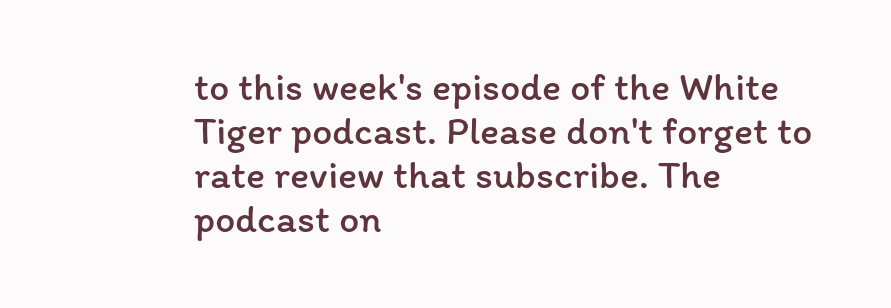to this week's episode of the White Tiger podcast. Please don't forget to rate review that subscribe. The podcast on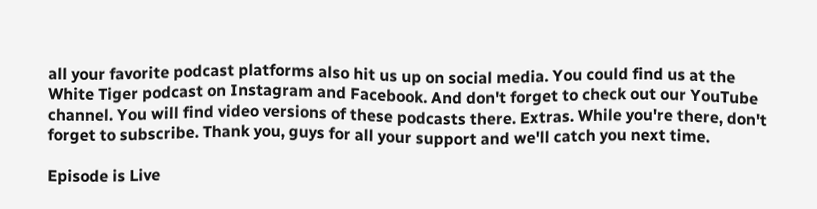all your favorite podcast platforms also hit us up on social media. You could find us at the White Tiger podcast on Instagram and Facebook. And don't forget to check out our YouTube channel. You will find video versions of these podcasts there. Extras. While you're there, don't forget to subscribe. Thank you, guys for all your support and we'll catch you next time.

Episode is Live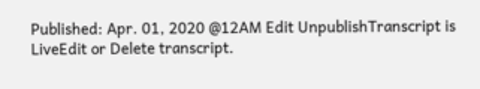Published: Apr. 01, 2020 @12AM Edit UnpublishTranscript is LiveEdit or Delete transcript.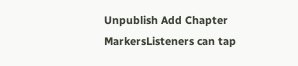Unpublish Add Chapter MarkersListeners can tap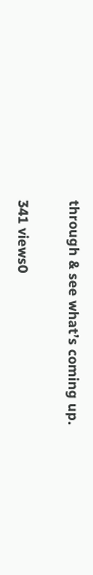through & see what’s coming up.

341 views0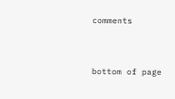comments


bottom of page